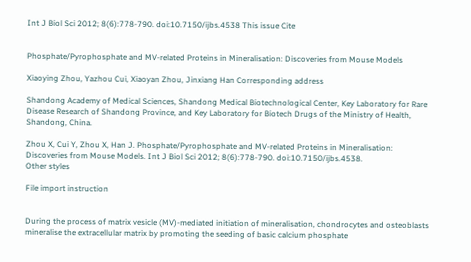Int J Biol Sci 2012; 8(6):778-790. doi:10.7150/ijbs.4538 This issue Cite


Phosphate/Pyrophosphate and MV-related Proteins in Mineralisation: Discoveries from Mouse Models

Xiaoying Zhou, Yazhou Cui, Xiaoyan Zhou, Jinxiang Han Corresponding address

Shandong Academy of Medical Sciences, Shandong Medical Biotechnological Center, Key Laboratory for Rare Disease Research of Shandong Province, and Key Laboratory for Biotech Drugs of the Ministry of Health, Shandong, China.

Zhou X, Cui Y, Zhou X, Han J. Phosphate/Pyrophosphate and MV-related Proteins in Mineralisation: Discoveries from Mouse Models. Int J Biol Sci 2012; 8(6):778-790. doi:10.7150/ijbs.4538.
Other styles

File import instruction


During the process of matrix vesicle (MV)-mediated initiation of mineralisation, chondrocytes and osteoblasts mineralise the extracellular matrix by promoting the seeding of basic calcium phosphate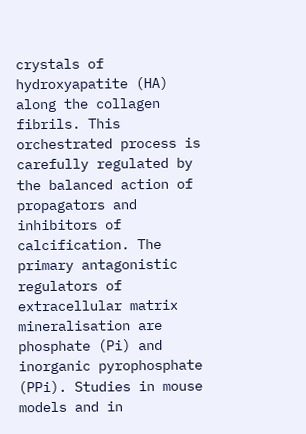crystals of hydroxyapatite (HA) along the collagen fibrils. This orchestrated process is carefully regulated by the balanced action of propagators and inhibitors of calcification. The primary antagonistic regulators of extracellular matrix mineralisation are phosphate (Pi) and inorganic pyrophosphate (PPi). Studies in mouse models and in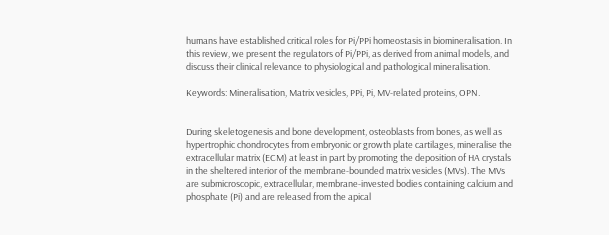humans have established critical roles for Pi/PPi homeostasis in biomineralisation. In this review, we present the regulators of Pi/PPi, as derived from animal models, and discuss their clinical relevance to physiological and pathological mineralisation.

Keywords: Mineralisation, Matrix vesicles, PPi, Pi, MV-related proteins, OPN.


During skeletogenesis and bone development, osteoblasts from bones, as well as hypertrophic chondrocytes from embryonic or growth plate cartilages, mineralise the extracellular matrix (ECM) at least in part by promoting the deposition of HA crystals in the sheltered interior of the membrane-bounded matrix vesicles (MVs). The MVs are submicroscopic, extracellular, membrane-invested bodies containing calcium and phosphate (Pi) and are released from the apical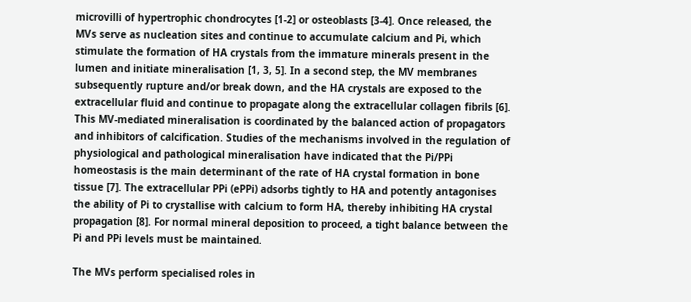microvilli of hypertrophic chondrocytes [1-2] or osteoblasts [3-4]. Once released, the MVs serve as nucleation sites and continue to accumulate calcium and Pi, which stimulate the formation of HA crystals from the immature minerals present in the lumen and initiate mineralisation [1, 3, 5]. In a second step, the MV membranes subsequently rupture and/or break down, and the HA crystals are exposed to the extracellular fluid and continue to propagate along the extracellular collagen fibrils [6]. This MV-mediated mineralisation is coordinated by the balanced action of propagators and inhibitors of calcification. Studies of the mechanisms involved in the regulation of physiological and pathological mineralisation have indicated that the Pi/PPi homeostasis is the main determinant of the rate of HA crystal formation in bone tissue [7]. The extracellular PPi (ePPi) adsorbs tightly to HA and potently antagonises the ability of Pi to crystallise with calcium to form HA, thereby inhibiting HA crystal propagation [8]. For normal mineral deposition to proceed, a tight balance between the Pi and PPi levels must be maintained.

The MVs perform specialised roles in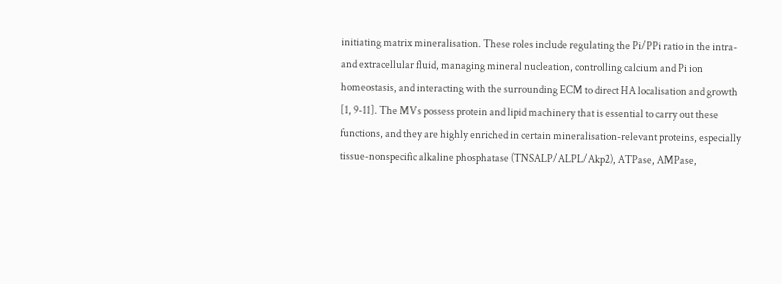initiating matrix mineralisation. These roles include regulating the Pi/PPi ratio in the intra- and extracellular fluid, managing mineral nucleation, controlling calcium and Pi ion homeostasis, and interacting with the surrounding ECM to direct HA localisation and growth [1, 9-11]. The MVs possess protein and lipid machinery that is essential to carry out these functions, and they are highly enriched in certain mineralisation-relevant proteins, especially tissue-nonspecific alkaline phosphatase (TNSALP/ALPL/Akp2), ATPase, AMPase,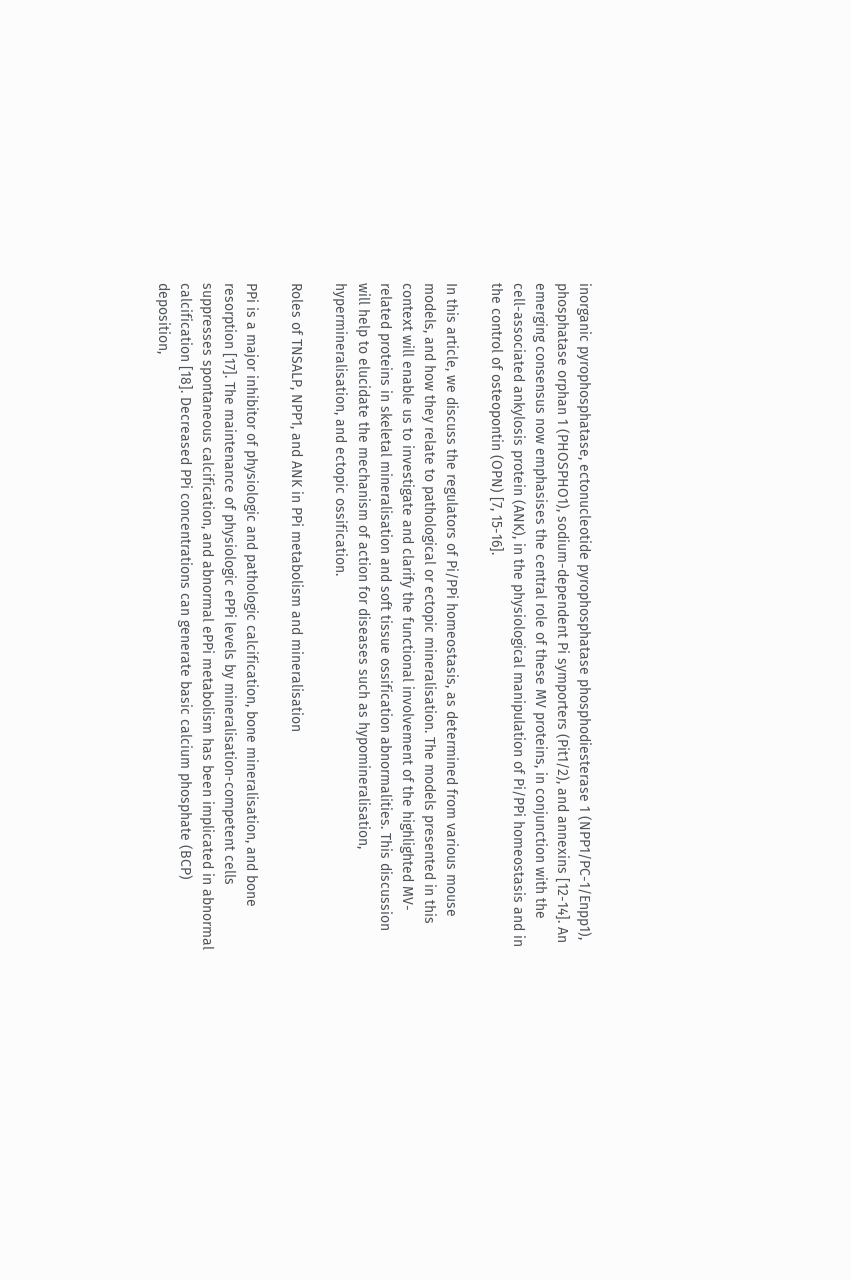inorganic pyrophosphatase, ectonucleotide pyrophosphatase phosphodiesterase 1 (NPP1/PC-1/Enpp1), phosphatase orphan 1 (PHOSPHO1), sodium-dependent Pi symporters (Pit1/2), and annexins [12-14]. An emerging consensus now emphasises the central role of these MV proteins, in conjunction with the cell-associated ankylosis protein (ANK), in the physiological manipulation of Pi/PPi homeostasis and in the control of osteopontin (OPN) [7, 15-16].

In this article, we discuss the regulators of Pi/PPi homeostasis, as determined from various mouse models, and how they relate to pathological or ectopic mineralisation. The models presented in this context will enable us to investigate and clarify the functional involvement of the highlighted MV-related proteins in skeletal mineralisation and soft tissue ossification abnormalities. This discussion will help to elucidate the mechanism of action for diseases such as hypomineralisation, hypermineralisation, and ectopic ossification.

Roles of TNSALP, NPP1, and ANK in PPi metabolism and mineralisation

PPi is a major inhibitor of physiologic and pathologic calcification, bone mineralisation, and bone resorption [17]. The maintenance of physiologic ePPi levels by mineralisation-competent cells suppresses spontaneous calcification, and abnormal ePPi metabolism has been implicated in abnormal calcification [18]. Decreased PPi concentrations can generate basic calcium phosphate (BCP) deposition,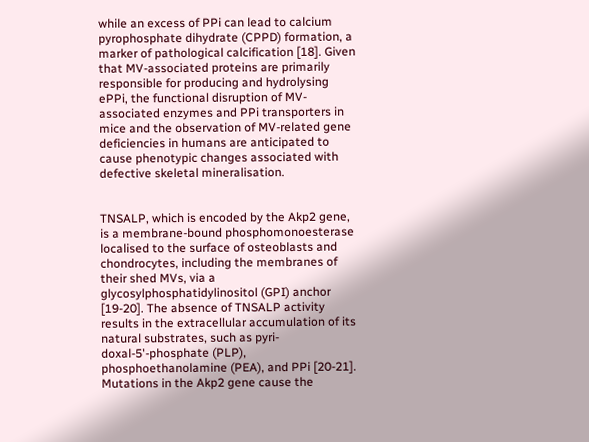while an excess of PPi can lead to calcium pyrophosphate dihydrate (CPPD) formation, a marker of pathological calcification [18]. Given that MV-associated proteins are primarily responsible for producing and hydrolysing ePPi, the functional disruption of MV-associated enzymes and PPi transporters in mice and the observation of MV-related gene deficiencies in humans are anticipated to cause phenotypic changes associated with defective skeletal mineralisation.


TNSALP, which is encoded by the Akp2 gene, is a membrane-bound phosphomonoesterase localised to the surface of osteoblasts and chondrocytes, including the membranes of their shed MVs, via a glycosylphosphatidylinositol (GPI) anchor [19-20]. The absence of TNSALP activity results in the extracellular accumulation of its natural substrates, such as pyri-doxal-5'-phosphate (PLP), phosphoethanolamine (PEA), and PPi [20-21]. Mutations in the Akp2 gene cause the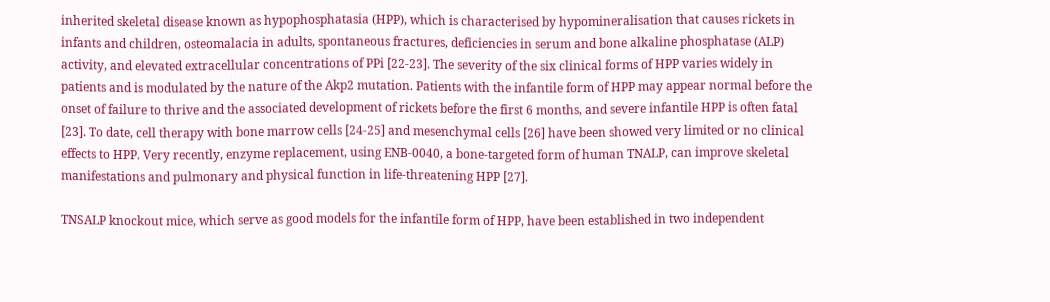inherited skeletal disease known as hypophosphatasia (HPP), which is characterised by hypomineralisation that causes rickets in infants and children, osteomalacia in adults, spontaneous fractures, deficiencies in serum and bone alkaline phosphatase (ALP) activity, and elevated extracellular concentrations of PPi [22-23]. The severity of the six clinical forms of HPP varies widely in patients and is modulated by the nature of the Akp2 mutation. Patients with the infantile form of HPP may appear normal before the onset of failure to thrive and the associated development of rickets before the first 6 months, and severe infantile HPP is often fatal [23]. To date, cell therapy with bone marrow cells [24-25] and mesenchymal cells [26] have been showed very limited or no clinical effects to HPP. Very recently, enzyme replacement, using ENB-0040, a bone-targeted form of human TNALP, can improve skeletal manifestations and pulmonary and physical function in life-threatening HPP [27].

TNSALP knockout mice, which serve as good models for the infantile form of HPP, have been established in two independent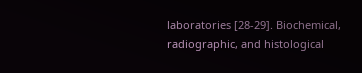laboratories [28-29]. Biochemical, radiographic, and histological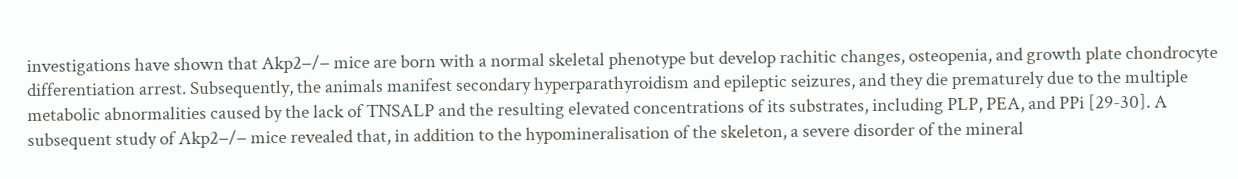investigations have shown that Akp2−/− mice are born with a normal skeletal phenotype but develop rachitic changes, osteopenia, and growth plate chondrocyte differentiation arrest. Subsequently, the animals manifest secondary hyperparathyroidism and epileptic seizures, and they die prematurely due to the multiple metabolic abnormalities caused by the lack of TNSALP and the resulting elevated concentrations of its substrates, including PLP, PEA, and PPi [29-30]. A subsequent study of Akp2−/− mice revealed that, in addition to the hypomineralisation of the skeleton, a severe disorder of the mineral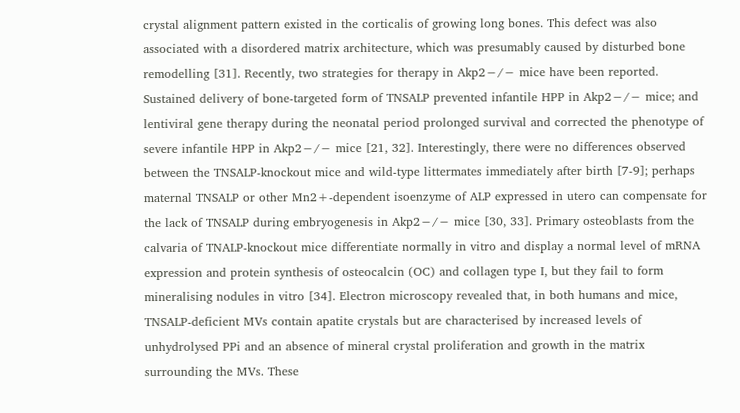crystal alignment pattern existed in the corticalis of growing long bones. This defect was also associated with a disordered matrix architecture, which was presumably caused by disturbed bone remodelling [31]. Recently, two strategies for therapy in Akp2−/− mice have been reported. Sustained delivery of bone-targeted form of TNSALP prevented infantile HPP in Akp2−/− mice; and lentiviral gene therapy during the neonatal period prolonged survival and corrected the phenotype of severe infantile HPP in Akp2−/− mice [21, 32]. Interestingly, there were no differences observed between the TNSALP-knockout mice and wild-type littermates immediately after birth [7-9]; perhaps maternal TNSALP or other Mn2+-dependent isoenzyme of ALP expressed in utero can compensate for the lack of TNSALP during embryogenesis in Akp2−/− mice [30, 33]. Primary osteoblasts from the calvaria of TNALP-knockout mice differentiate normally in vitro and display a normal level of mRNA expression and protein synthesis of osteocalcin (OC) and collagen type I, but they fail to form mineralising nodules in vitro [34]. Electron microscopy revealed that, in both humans and mice, TNSALP-deficient MVs contain apatite crystals but are characterised by increased levels of unhydrolysed PPi and an absence of mineral crystal proliferation and growth in the matrix surrounding the MVs. These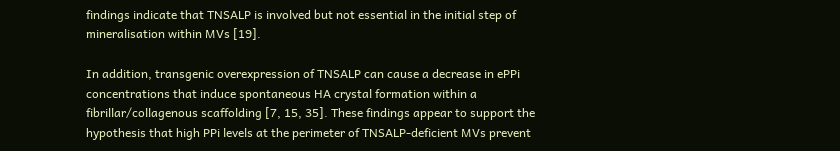findings indicate that TNSALP is involved but not essential in the initial step of mineralisation within MVs [19].

In addition, transgenic overexpression of TNSALP can cause a decrease in ePPi concentrations that induce spontaneous HA crystal formation within a fibrillar/collagenous scaffolding [7, 15, 35]. These findings appear to support the hypothesis that high PPi levels at the perimeter of TNSALP-deficient MVs prevent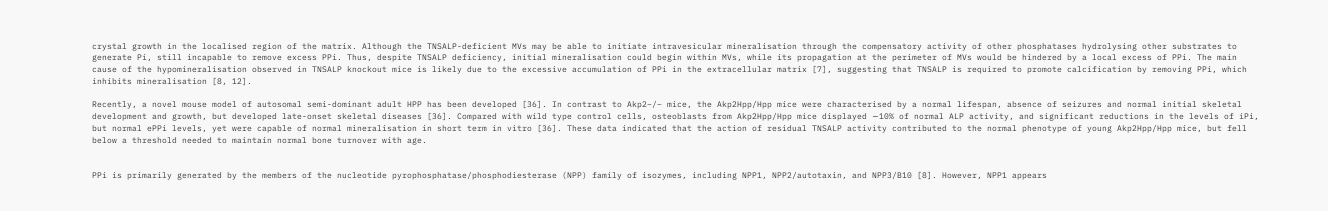crystal growth in the localised region of the matrix. Although the TNSALP-deficient MVs may be able to initiate intravesicular mineralisation through the compensatory activity of other phosphatases hydrolysing other substrates to generate Pi, still incapable to remove excess PPi. Thus, despite TNSALP deficiency, initial mineralisation could begin within MVs, while its propagation at the perimeter of MVs would be hindered by a local excess of PPi. The main cause of the hypomineralisation observed in TNSALP knockout mice is likely due to the excessive accumulation of PPi in the extracellular matrix [7], suggesting that TNSALP is required to promote calcification by removing PPi, which inhibits mineralisation [8, 12].

Recently, a novel mouse model of autosomal semi-dominant adult HPP has been developed [36]. In contrast to Akp2−/− mice, the Akp2Hpp/Hpp mice were characterised by a normal lifespan, absence of seizures and normal initial skeletal development and growth, but developed late-onset skeletal diseases [36]. Compared with wild type control cells, osteoblasts from Akp2Hpp/Hpp mice displayed ∼10% of normal ALP activity, and significant reductions in the levels of iPi, but normal ePPi levels, yet were capable of normal mineralisation in short term in vitro [36]. These data indicated that the action of residual TNSALP activity contributed to the normal phenotype of young Akp2Hpp/Hpp mice, but fell below a threshold needed to maintain normal bone turnover with age.


PPi is primarily generated by the members of the nucleotide pyrophosphatase/phosphodiesterase (NPP) family of isozymes, including NPP1, NPP2/autotaxin, and NPP3/B10 [8]. However, NPP1 appears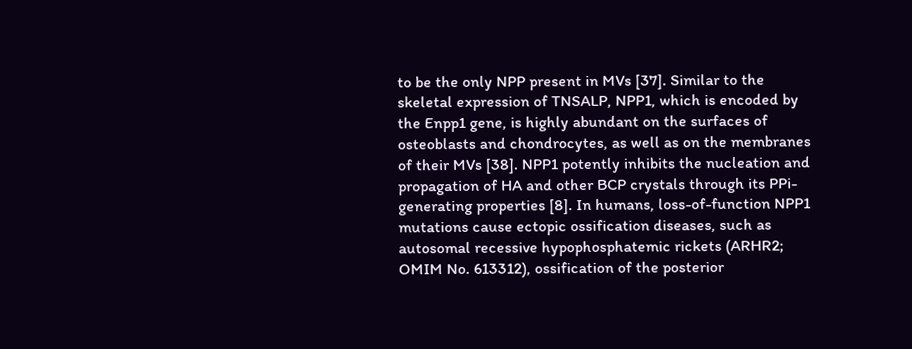to be the only NPP present in MVs [37]. Similar to the skeletal expression of TNSALP, NPP1, which is encoded by the Enpp1 gene, is highly abundant on the surfaces of osteoblasts and chondrocytes, as well as on the membranes of their MVs [38]. NPP1 potently inhibits the nucleation and propagation of HA and other BCP crystals through its PPi-generating properties [8]. In humans, loss-of-function NPP1 mutations cause ectopic ossification diseases, such as autosomal recessive hypophosphatemic rickets (ARHR2; OMIM No. 613312), ossification of the posterior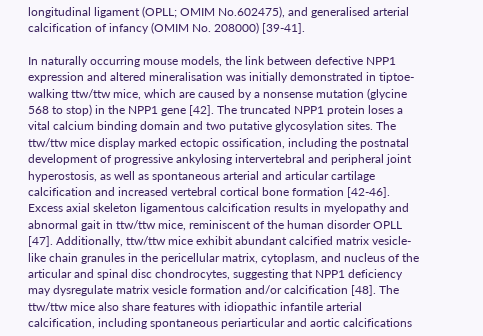longitudinal ligament (OPLL; OMIM No.602475), and generalised arterial calcification of infancy (OMIM No. 208000) [39-41].

In naturally occurring mouse models, the link between defective NPP1 expression and altered mineralisation was initially demonstrated in tiptoe-walking ttw/ttw mice, which are caused by a nonsense mutation (glycine 568 to stop) in the NPP1 gene [42]. The truncated NPP1 protein loses a vital calcium binding domain and two putative glycosylation sites. The ttw/ttw mice display marked ectopic ossification, including the postnatal development of progressive ankylosing intervertebral and peripheral joint hyperostosis, as well as spontaneous arterial and articular cartilage calcification and increased vertebral cortical bone formation [42-46]. Excess axial skeleton ligamentous calcification results in myelopathy and abnormal gait in ttw/ttw mice, reminiscent of the human disorder OPLL [47]. Additionally, ttw/ttw mice exhibit abundant calcified matrix vesicle-like chain granules in the pericellular matrix, cytoplasm, and nucleus of the articular and spinal disc chondrocytes, suggesting that NPP1 deficiency may dysregulate matrix vesicle formation and/or calcification [48]. The ttw/ttw mice also share features with idiopathic infantile arterial calcification, including spontaneous periarticular and aortic calcifications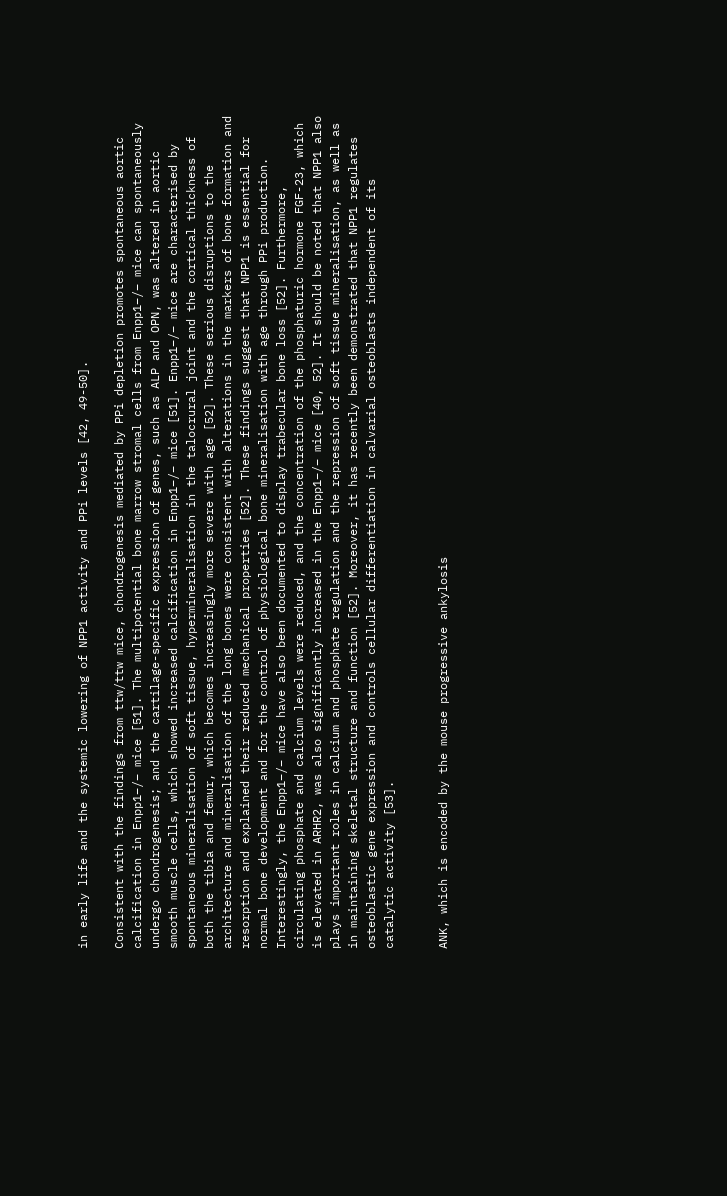in early life and the systemic lowering of NPP1 activity and PPi levels [42, 49-50].

Consistent with the findings from ttw/ttw mice, chondrogenesis mediated by PPi depletion promotes spontaneous aortic calcification in Enpp1−/− mice [51]. The multipotential bone marrow stromal cells from Enpp1−/− mice can spontaneously undergo chondrogenesis; and the cartilage-specific expression of genes, such as ALP and OPN, was altered in aortic smooth muscle cells, which showed increased calcification in Enpp1−/− mice [51]. Enpp1−/− mice are characterised by spontaneous mineralisation of soft tissue, hypermineralisation in the talocrural joint and the cortical thickness of both the tibia and femur, which becomes increasingly more severe with age [52]. These serious disruptions to the architecture and mineralisation of the long bones were consistent with alterations in the markers of bone formation and resorption and explained their reduced mechanical properties [52]. These findings suggest that NPP1 is essential for normal bone development and for the control of physiological bone mineralisation with age through PPi production. Interestingly, the Enpp1−/− mice have also been documented to display trabecular bone loss [52]. Furthermore, circulating phosphate and calcium levels were reduced, and the concentration of the phosphaturic hormone FGF-23, which is elevated in ARHR2, was also significantly increased in the Enpp1−/− mice [40, 52]. It should be noted that NPP1 also plays important roles in calcium and phosphate regulation and the repression of soft tissue mineralisation, as well as in maintaining skeletal structure and function [52]. Moreover, it has recently been demonstrated that NPP1 regulates osteoblastic gene expression and controls cellular differentiation in calvarial osteoblasts independent of its catalytic activity [53].


ANK, which is encoded by the mouse progressive ankylosis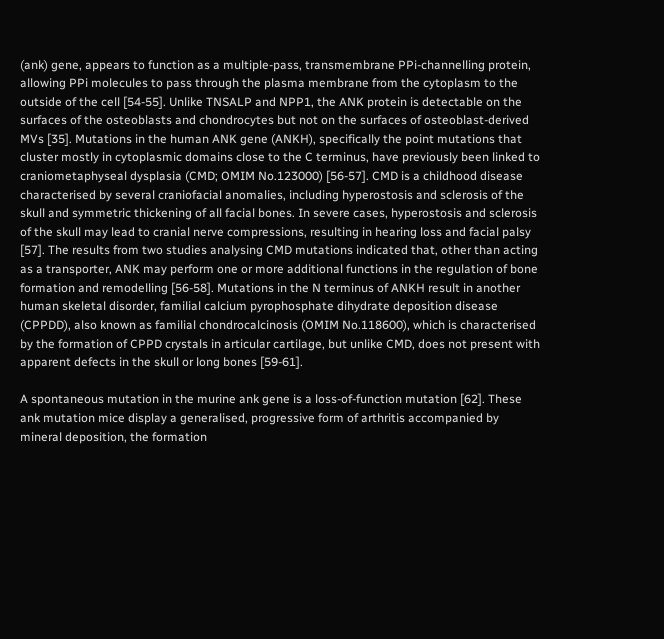(ank) gene, appears to function as a multiple-pass, transmembrane PPi-channelling protein, allowing PPi molecules to pass through the plasma membrane from the cytoplasm to the outside of the cell [54-55]. Unlike TNSALP and NPP1, the ANK protein is detectable on the surfaces of the osteoblasts and chondrocytes but not on the surfaces of osteoblast-derived MVs [35]. Mutations in the human ANK gene (ANKH), specifically the point mutations that cluster mostly in cytoplasmic domains close to the C terminus, have previously been linked to craniometaphyseal dysplasia (CMD; OMIM No.123000) [56-57]. CMD is a childhood disease characterised by several craniofacial anomalies, including hyperostosis and sclerosis of the skull and symmetric thickening of all facial bones. In severe cases, hyperostosis and sclerosis of the skull may lead to cranial nerve compressions, resulting in hearing loss and facial palsy [57]. The results from two studies analysing CMD mutations indicated that, other than acting as a transporter, ANK may perform one or more additional functions in the regulation of bone formation and remodelling [56-58]. Mutations in the N terminus of ANKH result in another human skeletal disorder, familial calcium pyrophosphate dihydrate deposition disease (CPPDD), also known as familial chondrocalcinosis (OMIM No.118600), which is characterised by the formation of CPPD crystals in articular cartilage, but unlike CMD, does not present with apparent defects in the skull or long bones [59-61].

A spontaneous mutation in the murine ank gene is a loss-of-function mutation [62]. These ank mutation mice display a generalised, progressive form of arthritis accompanied by mineral deposition, the formation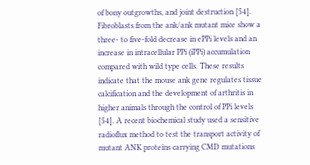of bony outgrowths, and joint destruction [54]. Fibroblasts from the ank/ank mutant mice show a three- to five-fold decrease in ePPi levels and an increase in intracellular PPi (iPPi) accumulation compared with wild type cells. These results indicate that the mouse ank gene regulates tissue calcification and the development of arthritis in higher animals through the control of PPi levels [54]. A recent biochemical study used a sensitive radioflux method to test the transport activity of mutant ANK proteins carrying CMD mutations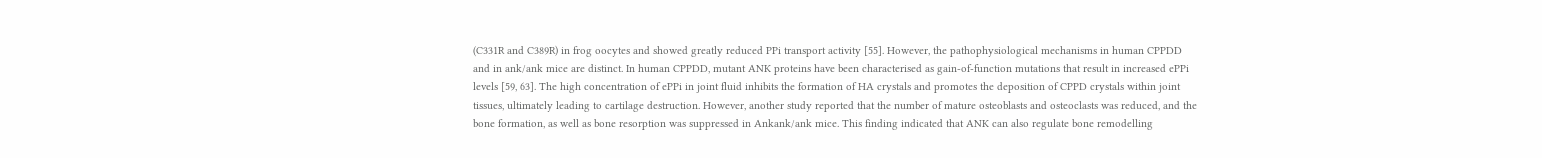(C331R and C389R) in frog oocytes and showed greatly reduced PPi transport activity [55]. However, the pathophysiological mechanisms in human CPPDD and in ank/ank mice are distinct. In human CPPDD, mutant ANK proteins have been characterised as gain-of-function mutations that result in increased ePPi levels [59, 63]. The high concentration of ePPi in joint fluid inhibits the formation of HA crystals and promotes the deposition of CPPD crystals within joint tissues, ultimately leading to cartilage destruction. However, another study reported that the number of mature osteoblasts and osteoclasts was reduced, and the bone formation, as well as bone resorption was suppressed in Ankank/ank mice. This finding indicated that ANK can also regulate bone remodelling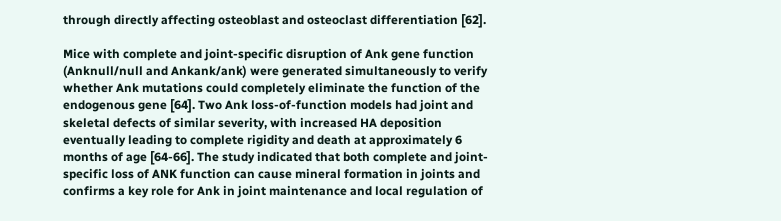through directly affecting osteoblast and osteoclast differentiation [62].

Mice with complete and joint-specific disruption of Ank gene function (Anknull/null and Ankank/ank) were generated simultaneously to verify whether Ank mutations could completely eliminate the function of the endogenous gene [64]. Two Ank loss-of-function models had joint and skeletal defects of similar severity, with increased HA deposition eventually leading to complete rigidity and death at approximately 6 months of age [64-66]. The study indicated that both complete and joint-specific loss of ANK function can cause mineral formation in joints and confirms a key role for Ank in joint maintenance and local regulation of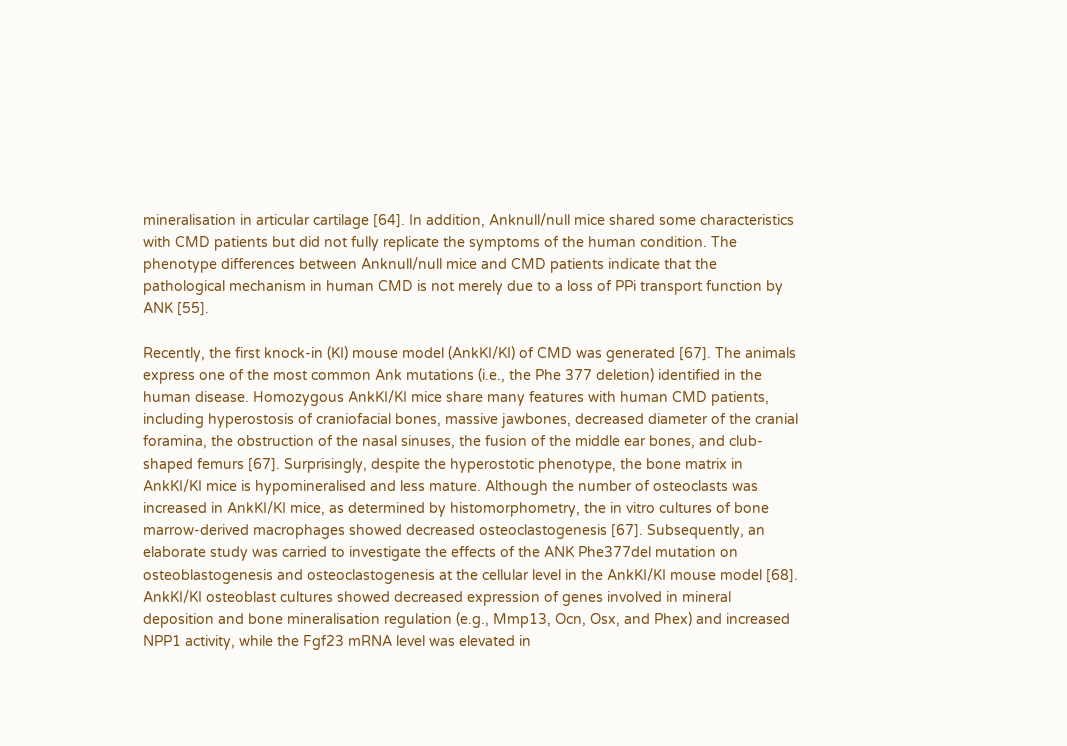mineralisation in articular cartilage [64]. In addition, Anknull/null mice shared some characteristics with CMD patients but did not fully replicate the symptoms of the human condition. The phenotype differences between Anknull/null mice and CMD patients indicate that the pathological mechanism in human CMD is not merely due to a loss of PPi transport function by ANK [55].

Recently, the first knock-in (KI) mouse model (AnkKI/KI) of CMD was generated [67]. The animals express one of the most common Ank mutations (i.e., the Phe 377 deletion) identified in the human disease. Homozygous AnkKI/KI mice share many features with human CMD patients, including hyperostosis of craniofacial bones, massive jawbones, decreased diameter of the cranial foramina, the obstruction of the nasal sinuses, the fusion of the middle ear bones, and club-shaped femurs [67]. Surprisingly, despite the hyperostotic phenotype, the bone matrix in AnkKI/KI mice is hypomineralised and less mature. Although the number of osteoclasts was increased in AnkKI/KI mice, as determined by histomorphometry, the in vitro cultures of bone marrow-derived macrophages showed decreased osteoclastogenesis [67]. Subsequently, an elaborate study was carried to investigate the effects of the ANK Phe377del mutation on osteoblastogenesis and osteoclastogenesis at the cellular level in the AnkKI/KI mouse model [68]. AnkKI/KI osteoblast cultures showed decreased expression of genes involved in mineral deposition and bone mineralisation regulation (e.g., Mmp13, Ocn, Osx, and Phex) and increased NPP1 activity, while the Fgf23 mRNA level was elevated in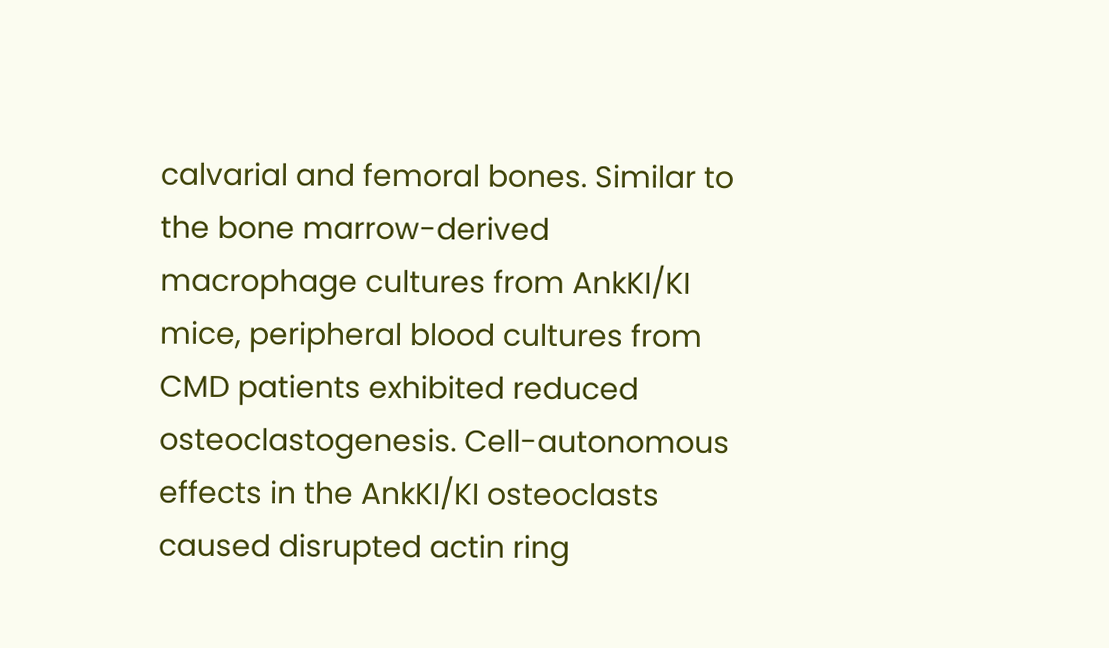calvarial and femoral bones. Similar to the bone marrow-derived macrophage cultures from AnkKI/KI mice, peripheral blood cultures from CMD patients exhibited reduced osteoclastogenesis. Cell-autonomous effects in the AnkKI/KI osteoclasts caused disrupted actin ring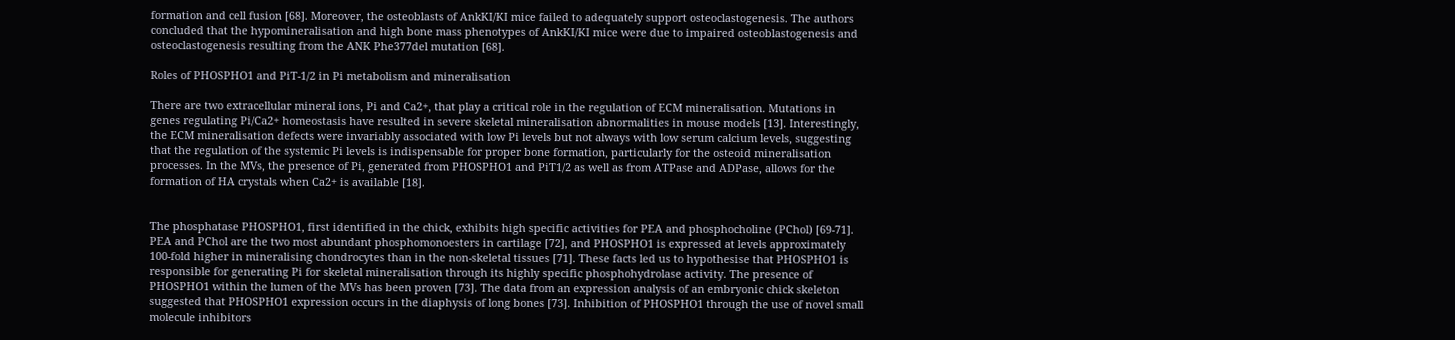formation and cell fusion [68]. Moreover, the osteoblasts of AnkKI/KI mice failed to adequately support osteoclastogenesis. The authors concluded that the hypomineralisation and high bone mass phenotypes of AnkKI/KI mice were due to impaired osteoblastogenesis and osteoclastogenesis resulting from the ANK Phe377del mutation [68].

Roles of PHOSPHO1 and PiT-1/2 in Pi metabolism and mineralisation

There are two extracellular mineral ions, Pi and Ca2+, that play a critical role in the regulation of ECM mineralisation. Mutations in genes regulating Pi/Ca2+ homeostasis have resulted in severe skeletal mineralisation abnormalities in mouse models [13]. Interestingly, the ECM mineralisation defects were invariably associated with low Pi levels but not always with low serum calcium levels, suggesting that the regulation of the systemic Pi levels is indispensable for proper bone formation, particularly for the osteoid mineralisation processes. In the MVs, the presence of Pi, generated from PHOSPHO1 and PiT1/2 as well as from ATPase and ADPase, allows for the formation of HA crystals when Ca2+ is available [18].


The phosphatase PHOSPHO1, first identified in the chick, exhibits high specific activities for PEA and phosphocholine (PChol) [69-71]. PEA and PChol are the two most abundant phosphomonoesters in cartilage [72], and PHOSPHO1 is expressed at levels approximately 100-fold higher in mineralising chondrocytes than in the non-skeletal tissues [71]. These facts led us to hypothesise that PHOSPHO1 is responsible for generating Pi for skeletal mineralisation through its highly specific phosphohydrolase activity. The presence of PHOSPHO1 within the lumen of the MVs has been proven [73]. The data from an expression analysis of an embryonic chick skeleton suggested that PHOSPHO1 expression occurs in the diaphysis of long bones [73]. Inhibition of PHOSPHO1 through the use of novel small molecule inhibitors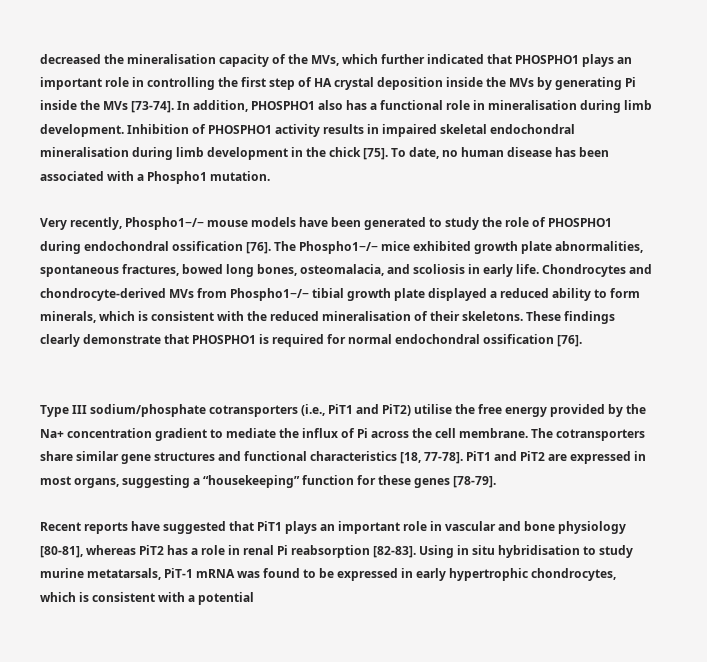decreased the mineralisation capacity of the MVs, which further indicated that PHOSPHO1 plays an important role in controlling the first step of HA crystal deposition inside the MVs by generating Pi inside the MVs [73-74]. In addition, PHOSPHO1 also has a functional role in mineralisation during limb development. Inhibition of PHOSPHO1 activity results in impaired skeletal endochondral mineralisation during limb development in the chick [75]. To date, no human disease has been associated with a Phospho1 mutation.

Very recently, Phospho1−/− mouse models have been generated to study the role of PHOSPHO1 during endochondral ossification [76]. The Phospho1−/− mice exhibited growth plate abnormalities, spontaneous fractures, bowed long bones, osteomalacia, and scoliosis in early life. Chondrocytes and chondrocyte-derived MVs from Phospho1−/− tibial growth plate displayed a reduced ability to form minerals, which is consistent with the reduced mineralisation of their skeletons. These findings clearly demonstrate that PHOSPHO1 is required for normal endochondral ossification [76].


Type III sodium/phosphate cotransporters (i.e., PiT1 and PiT2) utilise the free energy provided by the Na+ concentration gradient to mediate the influx of Pi across the cell membrane. The cotransporters share similar gene structures and functional characteristics [18, 77-78]. PiT1 and PiT2 are expressed in most organs, suggesting a “housekeeping” function for these genes [78-79].

Recent reports have suggested that PiT1 plays an important role in vascular and bone physiology [80-81], whereas PiT2 has a role in renal Pi reabsorption [82-83]. Using in situ hybridisation to study murine metatarsals, PiT-1 mRNA was found to be expressed in early hypertrophic chondrocytes, which is consistent with a potential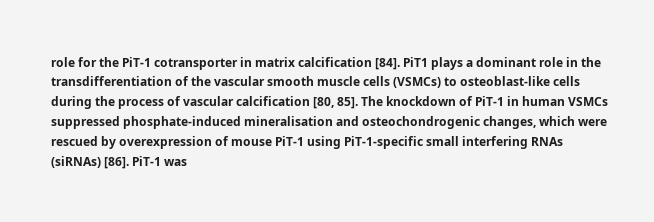role for the PiT-1 cotransporter in matrix calcification [84]. PiT1 plays a dominant role in the transdifferentiation of the vascular smooth muscle cells (VSMCs) to osteoblast-like cells during the process of vascular calcification [80, 85]. The knockdown of PiT-1 in human VSMCs suppressed phosphate-induced mineralisation and osteochondrogenic changes, which were rescued by overexpression of mouse PiT-1 using PiT-1-specific small interfering RNAs (siRNAs) [86]. PiT-1 was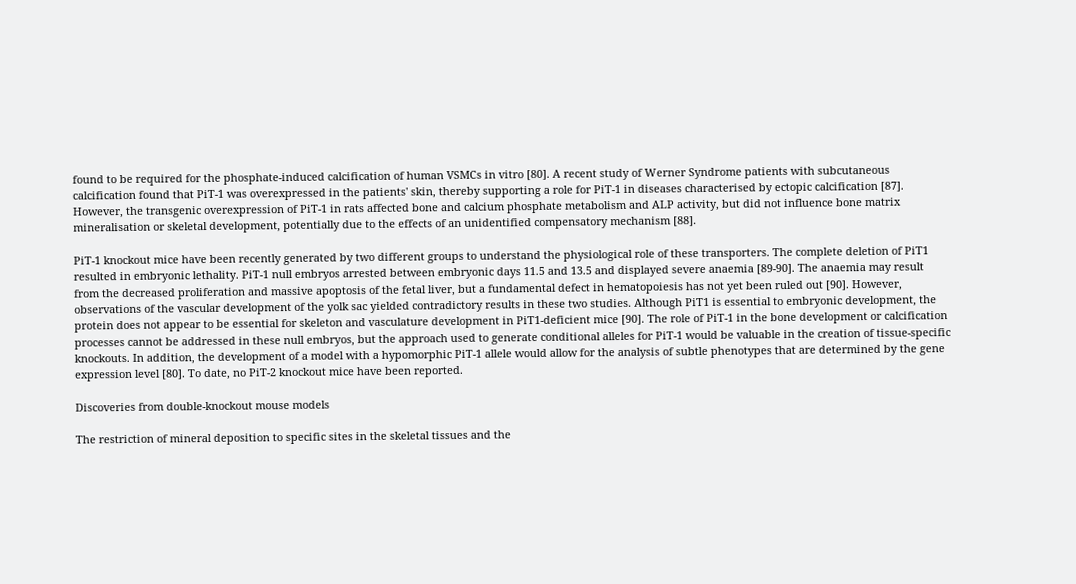found to be required for the phosphate-induced calcification of human VSMCs in vitro [80]. A recent study of Werner Syndrome patients with subcutaneous calcification found that PiT-1 was overexpressed in the patients' skin, thereby supporting a role for PiT-1 in diseases characterised by ectopic calcification [87]. However, the transgenic overexpression of PiT-1 in rats affected bone and calcium phosphate metabolism and ALP activity, but did not influence bone matrix mineralisation or skeletal development, potentially due to the effects of an unidentified compensatory mechanism [88].

PiT-1 knockout mice have been recently generated by two different groups to understand the physiological role of these transporters. The complete deletion of PiT1 resulted in embryonic lethality. PiT-1 null embryos arrested between embryonic days 11.5 and 13.5 and displayed severe anaemia [89-90]. The anaemia may result from the decreased proliferation and massive apoptosis of the fetal liver, but a fundamental defect in hematopoiesis has not yet been ruled out [90]. However, observations of the vascular development of the yolk sac yielded contradictory results in these two studies. Although PiT1 is essential to embryonic development, the protein does not appear to be essential for skeleton and vasculature development in PiT1-deficient mice [90]. The role of PiT-1 in the bone development or calcification processes cannot be addressed in these null embryos, but the approach used to generate conditional alleles for PiT-1 would be valuable in the creation of tissue-specific knockouts. In addition, the development of a model with a hypomorphic PiT-1 allele would allow for the analysis of subtle phenotypes that are determined by the gene expression level [80]. To date, no PiT-2 knockout mice have been reported.

Discoveries from double-knockout mouse models

The restriction of mineral deposition to specific sites in the skeletal tissues and the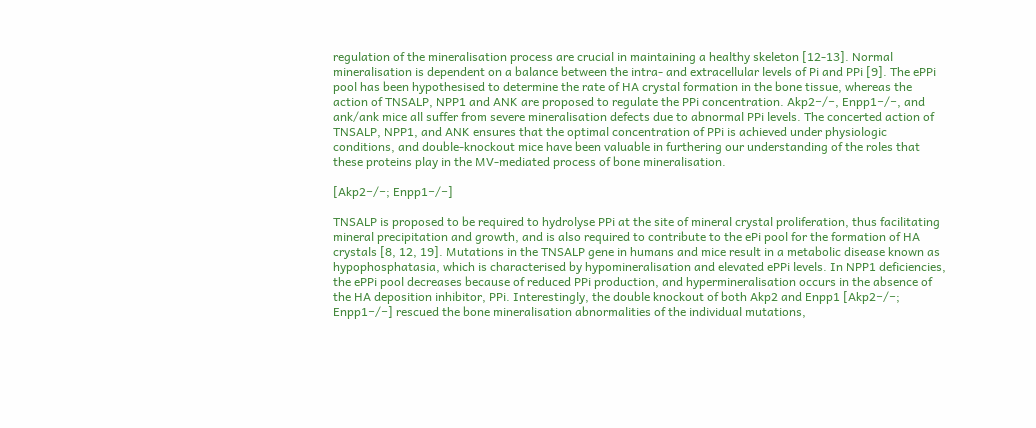regulation of the mineralisation process are crucial in maintaining a healthy skeleton [12-13]. Normal mineralisation is dependent on a balance between the intra- and extracellular levels of Pi and PPi [9]. The ePPi pool has been hypothesised to determine the rate of HA crystal formation in the bone tissue, whereas the action of TNSALP, NPP1 and ANK are proposed to regulate the PPi concentration. Akp2−/−, Enpp1−/−, and ank/ank mice all suffer from severe mineralisation defects due to abnormal PPi levels. The concerted action of TNSALP, NPP1, and ANK ensures that the optimal concentration of PPi is achieved under physiologic conditions, and double-knockout mice have been valuable in furthering our understanding of the roles that these proteins play in the MV-mediated process of bone mineralisation.

[Akp2−/−; Enpp1−/−]

TNSALP is proposed to be required to hydrolyse PPi at the site of mineral crystal proliferation, thus facilitating mineral precipitation and growth, and is also required to contribute to the ePi pool for the formation of HA crystals [8, 12, 19]. Mutations in the TNSALP gene in humans and mice result in a metabolic disease known as hypophosphatasia, which is characterised by hypomineralisation and elevated ePPi levels. In NPP1 deficiencies, the ePPi pool decreases because of reduced PPi production, and hypermineralisation occurs in the absence of the HA deposition inhibitor, PPi. Interestingly, the double knockout of both Akp2 and Enpp1 [Akp2−/−; Enpp1−/−] rescued the bone mineralisation abnormalities of the individual mutations,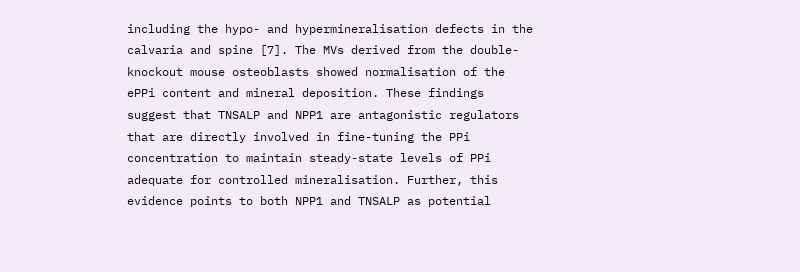including the hypo- and hypermineralisation defects in the calvaria and spine [7]. The MVs derived from the double-knockout mouse osteoblasts showed normalisation of the ePPi content and mineral deposition. These findings suggest that TNSALP and NPP1 are antagonistic regulators that are directly involved in fine-tuning the PPi concentration to maintain steady-state levels of PPi adequate for controlled mineralisation. Further, this evidence points to both NPP1 and TNSALP as potential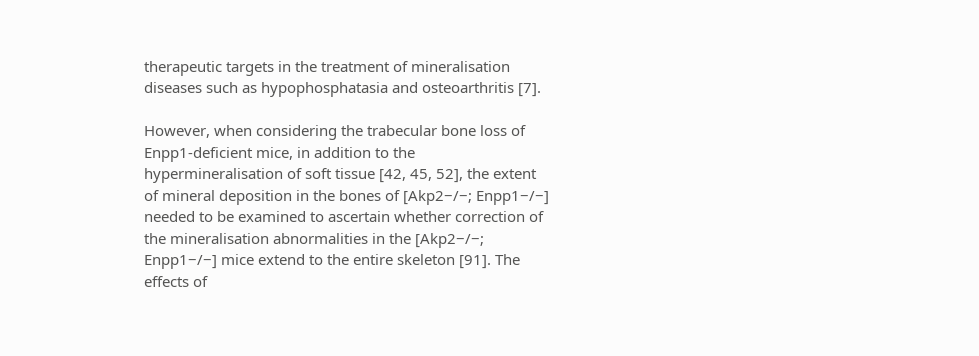therapeutic targets in the treatment of mineralisation diseases such as hypophosphatasia and osteoarthritis [7].

However, when considering the trabecular bone loss of Enpp1-deficient mice, in addition to the hypermineralisation of soft tissue [42, 45, 52], the extent of mineral deposition in the bones of [Akp2−/−; Enpp1−/−] needed to be examined to ascertain whether correction of the mineralisation abnormalities in the [Akp2−/−; Enpp1−/−] mice extend to the entire skeleton [91]. The effects of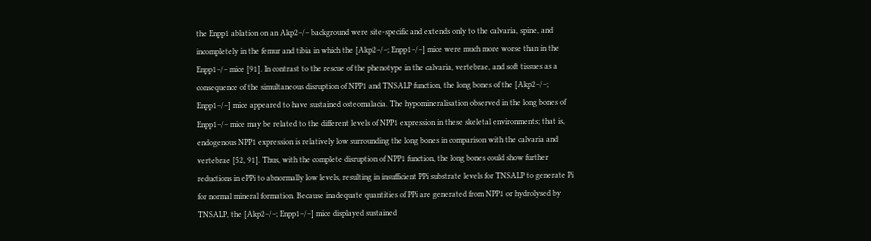the Enpp1 ablation on an Akp2−/− background were site-specific and extends only to the calvaria, spine, and incompletely in the femur and tibia in which the [Akp2−/−; Enpp1−/−] mice were much more worse than in the Enpp1−/− mice [91]. In contrast to the rescue of the phenotype in the calvaria, vertebrae, and soft tissues as a consequence of the simultaneous disruption of NPP1 and TNSALP function, the long bones of the [Akp2−/−; Enpp1−/−] mice appeared to have sustained osteomalacia. The hypomineralisation observed in the long bones of Enpp1−/− mice may be related to the different levels of NPP1 expression in these skeletal environments; that is, endogenous NPP1 expression is relatively low surrounding the long bones in comparison with the calvaria and vertebrae [52, 91]. Thus, with the complete disruption of NPP1 function, the long bones could show further reductions in ePPi to abnormally low levels, resulting in insufficient PPi substrate levels for TNSALP to generate Pi for normal mineral formation. Because inadequate quantities of PPi are generated from NPP1 or hydrolysed by TNSALP, the [Akp2−/−; Enpp1−/−] mice displayed sustained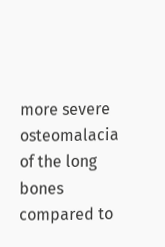more severe osteomalacia of the long bones compared to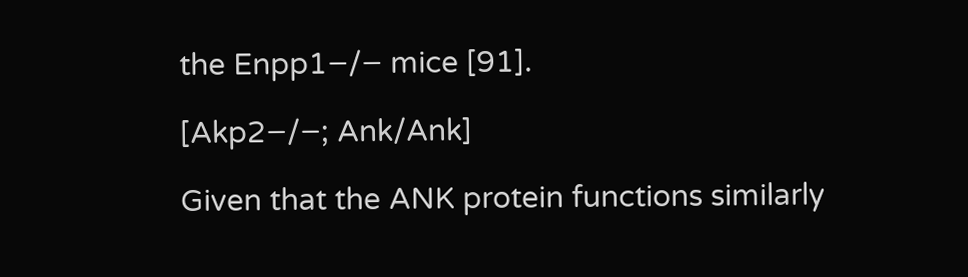the Enpp1−/− mice [91].

[Akp2−/−; Ank/Ank]

Given that the ANK protein functions similarly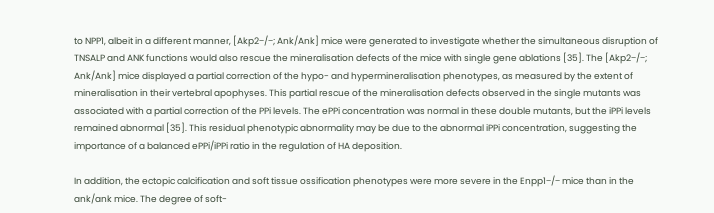to NPP1, albeit in a different manner, [Akp2−/−; Ank/Ank] mice were generated to investigate whether the simultaneous disruption of TNSALP and ANK functions would also rescue the mineralisation defects of the mice with single gene ablations [35]. The [Akp2−/−; Ank/Ank] mice displayed a partial correction of the hypo- and hypermineralisation phenotypes, as measured by the extent of mineralisation in their vertebral apophyses. This partial rescue of the mineralisation defects observed in the single mutants was associated with a partial correction of the PPi levels. The ePPi concentration was normal in these double mutants, but the iPPi levels remained abnormal [35]. This residual phenotypic abnormality may be due to the abnormal iPPi concentration, suggesting the importance of a balanced ePPi/iPPi ratio in the regulation of HA deposition.

In addition, the ectopic calcification and soft tissue ossification phenotypes were more severe in the Enpp1−/− mice than in the ank/ank mice. The degree of soft-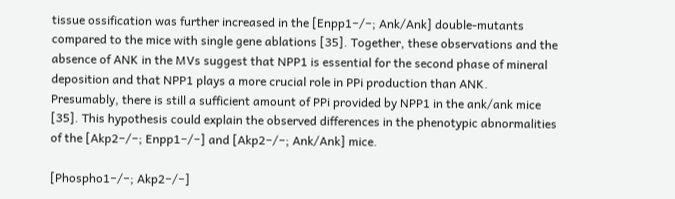tissue ossification was further increased in the [Enpp1−/−; Ank/Ank] double-mutants compared to the mice with single gene ablations [35]. Together, these observations and the absence of ANK in the MVs suggest that NPP1 is essential for the second phase of mineral deposition and that NPP1 plays a more crucial role in PPi production than ANK. Presumably, there is still a sufficient amount of PPi provided by NPP1 in the ank/ank mice [35]. This hypothesis could explain the observed differences in the phenotypic abnormalities of the [Akp2−/−; Enpp1−/−] and [Akp2−/−; Ank/Ank] mice.

[Phospho1−/−; Akp2−/−]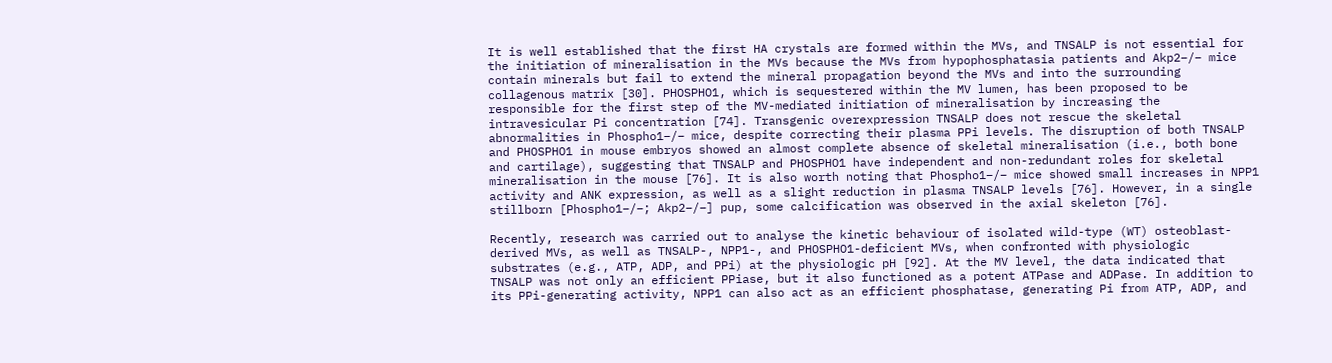It is well established that the first HA crystals are formed within the MVs, and TNSALP is not essential for the initiation of mineralisation in the MVs because the MVs from hypophosphatasia patients and Akp2−/− mice contain minerals but fail to extend the mineral propagation beyond the MVs and into the surrounding collagenous matrix [30]. PHOSPHO1, which is sequestered within the MV lumen, has been proposed to be responsible for the first step of the MV-mediated initiation of mineralisation by increasing the intravesicular Pi concentration [74]. Transgenic overexpression TNSALP does not rescue the skeletal abnormalities in Phospho1−/− mice, despite correcting their plasma PPi levels. The disruption of both TNSALP and PHOSPHO1 in mouse embryos showed an almost complete absence of skeletal mineralisation (i.e., both bone and cartilage), suggesting that TNSALP and PHOSPHO1 have independent and non-redundant roles for skeletal mineralisation in the mouse [76]. It is also worth noting that Phospho1−/− mice showed small increases in NPP1 activity and ANK expression, as well as a slight reduction in plasma TNSALP levels [76]. However, in a single stillborn [Phospho1−/−; Akp2−/−] pup, some calcification was observed in the axial skeleton [76].

Recently, research was carried out to analyse the kinetic behaviour of isolated wild-type (WT) osteoblast-derived MVs, as well as TNSALP-, NPP1-, and PHOSPHO1-deficient MVs, when confronted with physiologic substrates (e.g., ATP, ADP, and PPi) at the physiologic pH [92]. At the MV level, the data indicated that TNSALP was not only an efficient PPiase, but it also functioned as a potent ATPase and ADPase. In addition to its PPi-generating activity, NPP1 can also act as an efficient phosphatase, generating Pi from ATP, ADP, and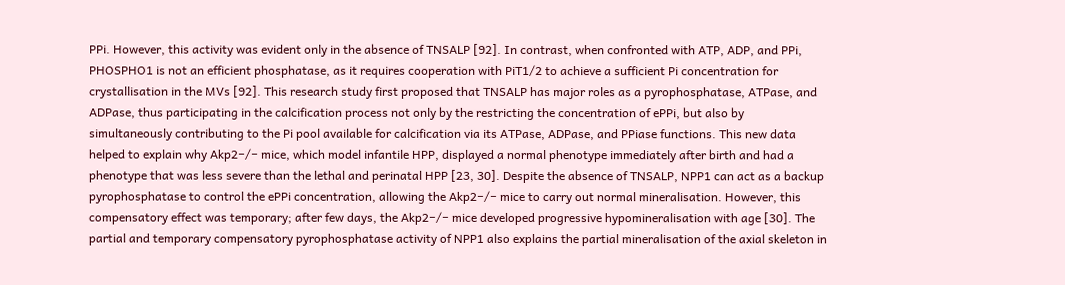PPi. However, this activity was evident only in the absence of TNSALP [92]. In contrast, when confronted with ATP, ADP, and PPi, PHOSPHO1 is not an efficient phosphatase, as it requires cooperation with PiT1/2 to achieve a sufficient Pi concentration for crystallisation in the MVs [92]. This research study first proposed that TNSALP has major roles as a pyrophosphatase, ATPase, and ADPase, thus participating in the calcification process not only by the restricting the concentration of ePPi, but also by simultaneously contributing to the Pi pool available for calcification via its ATPase, ADPase, and PPiase functions. This new data helped to explain why Akp2−/− mice, which model infantile HPP, displayed a normal phenotype immediately after birth and had a phenotype that was less severe than the lethal and perinatal HPP [23, 30]. Despite the absence of TNSALP, NPP1 can act as a backup pyrophosphatase to control the ePPi concentration, allowing the Akp2−/− mice to carry out normal mineralisation. However, this compensatory effect was temporary; after few days, the Akp2−/− mice developed progressive hypomineralisation with age [30]. The partial and temporary compensatory pyrophosphatase activity of NPP1 also explains the partial mineralisation of the axial skeleton in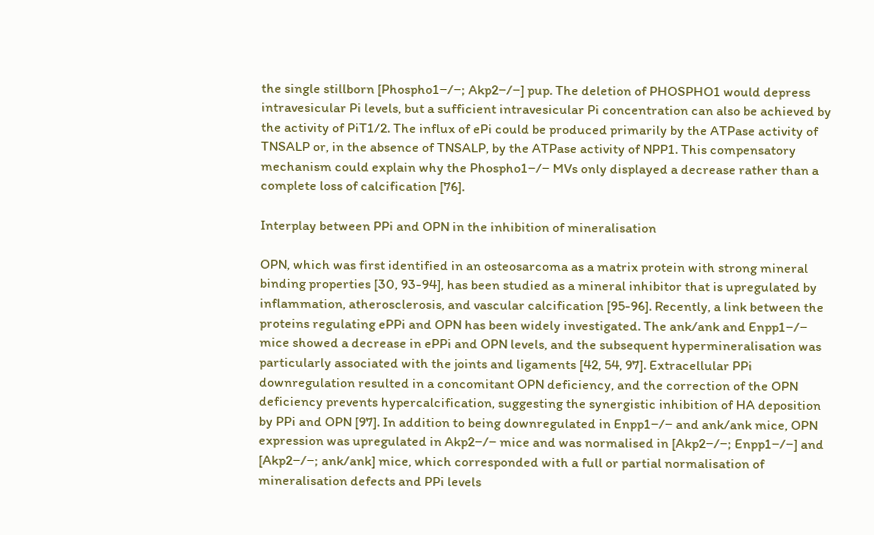the single stillborn [Phospho1−/−; Akp2−/−] pup. The deletion of PHOSPHO1 would depress intravesicular Pi levels, but a sufficient intravesicular Pi concentration can also be achieved by the activity of PiT1/2. The influx of ePi could be produced primarily by the ATPase activity of TNSALP or, in the absence of TNSALP, by the ATPase activity of NPP1. This compensatory mechanism could explain why the Phospho1−/− MVs only displayed a decrease rather than a complete loss of calcification [76].

Interplay between PPi and OPN in the inhibition of mineralisation

OPN, which was first identified in an osteosarcoma as a matrix protein with strong mineral binding properties [30, 93-94], has been studied as a mineral inhibitor that is upregulated by inflammation, atherosclerosis, and vascular calcification [95-96]. Recently, a link between the proteins regulating ePPi and OPN has been widely investigated. The ank/ank and Enpp1−/− mice showed a decrease in ePPi and OPN levels, and the subsequent hypermineralisation was particularly associated with the joints and ligaments [42, 54, 97]. Extracellular PPi downregulation resulted in a concomitant OPN deficiency, and the correction of the OPN deficiency prevents hypercalcification, suggesting the synergistic inhibition of HA deposition by PPi and OPN [97]. In addition to being downregulated in Enpp1−/− and ank/ank mice, OPN expression was upregulated in Akp2−/− mice and was normalised in [Akp2−/−; Enpp1−/−] and [Akp2−/−; ank/ank] mice, which corresponded with a full or partial normalisation of mineralisation defects and PPi levels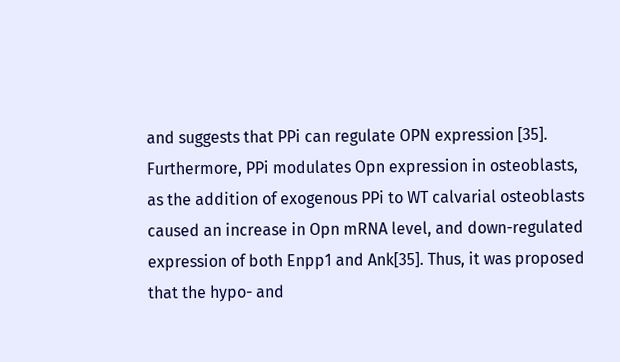and suggests that PPi can regulate OPN expression [35]. Furthermore, PPi modulates Opn expression in osteoblasts, as the addition of exogenous PPi to WT calvarial osteoblasts caused an increase in Opn mRNA level, and down-regulated expression of both Enpp1 and Ank[35]. Thus, it was proposed that the hypo- and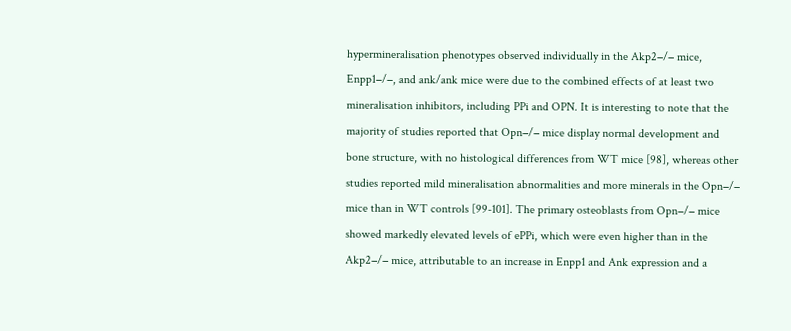hypermineralisation phenotypes observed individually in the Akp2−/− mice, Enpp1−/−, and ank/ank mice were due to the combined effects of at least two mineralisation inhibitors, including PPi and OPN. It is interesting to note that the majority of studies reported that Opn−/− mice display normal development and bone structure, with no histological differences from WT mice [98], whereas other studies reported mild mineralisation abnormalities and more minerals in the Opn−/− mice than in WT controls [99-101]. The primary osteoblasts from Opn−/− mice showed markedly elevated levels of ePPi, which were even higher than in the Akp2−/− mice, attributable to an increase in Enpp1 and Ank expression and a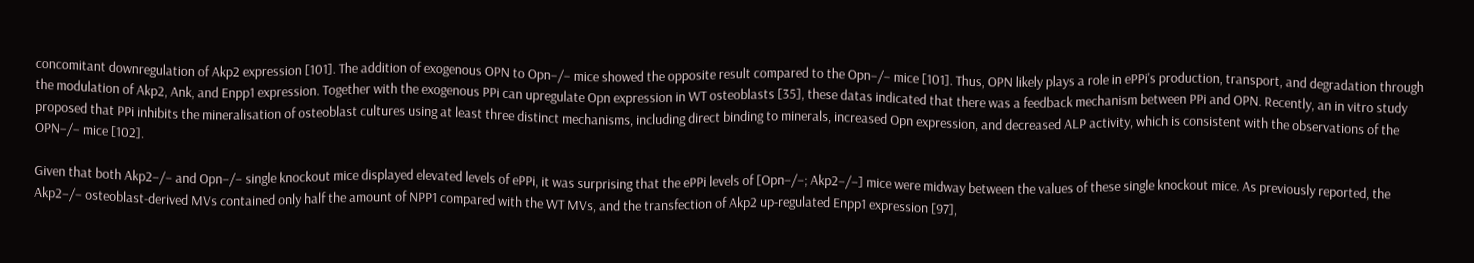concomitant downregulation of Akp2 expression [101]. The addition of exogenous OPN to Opn−/− mice showed the opposite result compared to the Opn−/− mice [101]. Thus, OPN likely plays a role in ePPi's production, transport, and degradation through the modulation of Akp2, Ank, and Enpp1 expression. Together with the exogenous PPi can upregulate Opn expression in WT osteoblasts [35], these datas indicated that there was a feedback mechanism between PPi and OPN. Recently, an in vitro study proposed that PPi inhibits the mineralisation of osteoblast cultures using at least three distinct mechanisms, including direct binding to minerals, increased Opn expression, and decreased ALP activity, which is consistent with the observations of the OPN−/− mice [102].

Given that both Akp2−/− and Opn−/− single knockout mice displayed elevated levels of ePPi, it was surprising that the ePPi levels of [Opn−/−; Akp2−/−] mice were midway between the values of these single knockout mice. As previously reported, the Akp2−/− osteoblast-derived MVs contained only half the amount of NPP1 compared with the WT MVs, and the transfection of Akp2 up-regulated Enpp1 expression [97],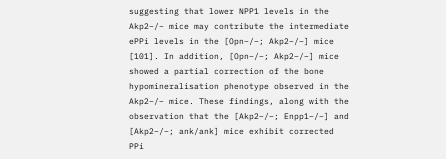suggesting that lower NPP1 levels in the Akp2−/− mice may contribute the intermediate ePPi levels in the [Opn−/−; Akp2−/−] mice [101]. In addition, [Opn−/−; Akp2−/−] mice showed a partial correction of the bone hypomineralisation phenotype observed in the Akp2−/− mice. These findings, along with the observation that the [Akp2−/−; Enpp1−/−] and [Akp2−/−; ank/ank] mice exhibit corrected PPi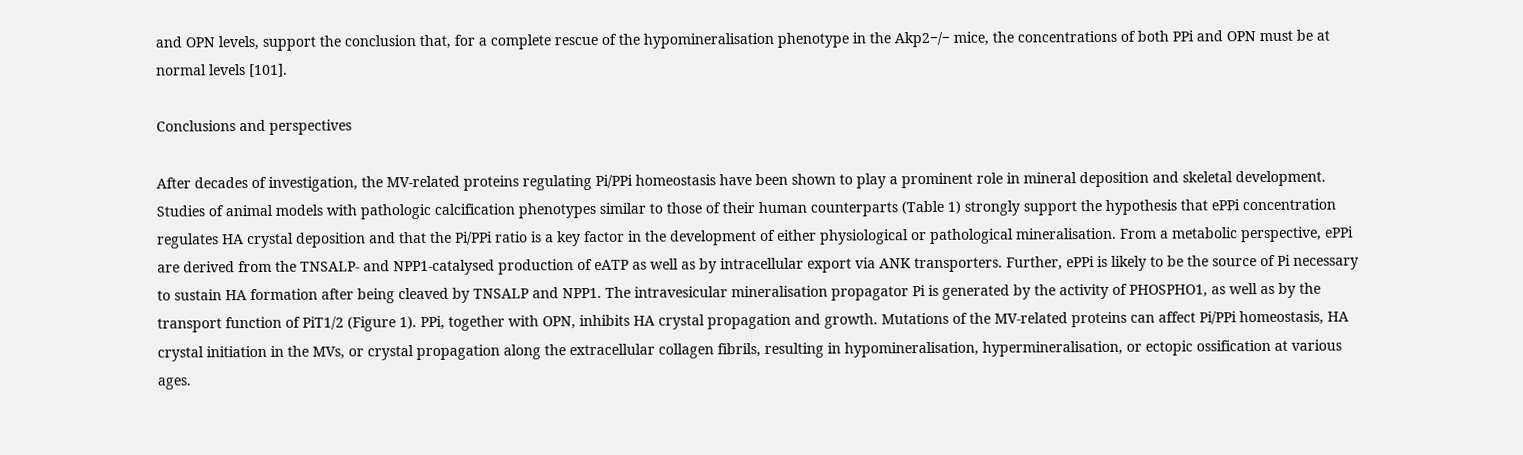and OPN levels, support the conclusion that, for a complete rescue of the hypomineralisation phenotype in the Akp2−/− mice, the concentrations of both PPi and OPN must be at normal levels [101].

Conclusions and perspectives

After decades of investigation, the MV-related proteins regulating Pi/PPi homeostasis have been shown to play a prominent role in mineral deposition and skeletal development. Studies of animal models with pathologic calcification phenotypes similar to those of their human counterparts (Table 1) strongly support the hypothesis that ePPi concentration regulates HA crystal deposition and that the Pi/PPi ratio is a key factor in the development of either physiological or pathological mineralisation. From a metabolic perspective, ePPi are derived from the TNSALP- and NPP1-catalysed production of eATP as well as by intracellular export via ANK transporters. Further, ePPi is likely to be the source of Pi necessary to sustain HA formation after being cleaved by TNSALP and NPP1. The intravesicular mineralisation propagator Pi is generated by the activity of PHOSPHO1, as well as by the transport function of PiT1/2 (Figure 1). PPi, together with OPN, inhibits HA crystal propagation and growth. Mutations of the MV-related proteins can affect Pi/PPi homeostasis, HA crystal initiation in the MVs, or crystal propagation along the extracellular collagen fibrils, resulting in hypomineralisation, hypermineralisation, or ectopic ossification at various ages.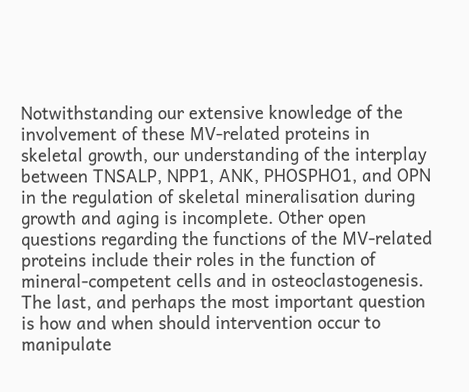Notwithstanding our extensive knowledge of the involvement of these MV-related proteins in skeletal growth, our understanding of the interplay between TNSALP, NPP1, ANK, PHOSPHO1, and OPN in the regulation of skeletal mineralisation during growth and aging is incomplete. Other open questions regarding the functions of the MV-related proteins include their roles in the function of mineral-competent cells and in osteoclastogenesis. The last, and perhaps the most important question is how and when should intervention occur to manipulate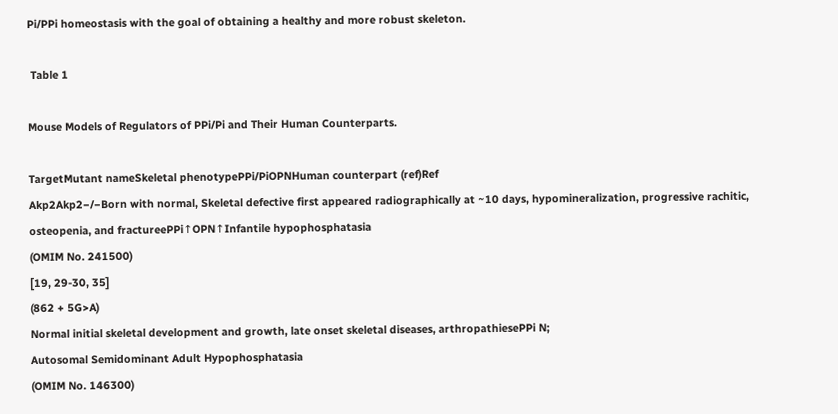Pi/PPi homeostasis with the goal of obtaining a healthy and more robust skeleton.

 Table 1

Mouse Models of Regulators of PPi/Pi and Their Human Counterparts.

TargetMutant nameSkeletal phenotypePPi/PiOPNHuman counterpart (ref)Ref
Akp2Akp2−/−Born with normal, Skeletal defective first appeared radiographically at ~10 days, hypomineralization, progressive rachitic, osteopenia, and fractureePPi↑OPN↑Infantile hypophosphatasia
(OMIM No. 241500)
[19, 29-30, 35]
(862 + 5G>A)
Normal initial skeletal development and growth, late onset skeletal diseases, arthropathiesePPi N;
Autosomal Semidominant Adult Hypophosphatasia
(OMIM No. 146300)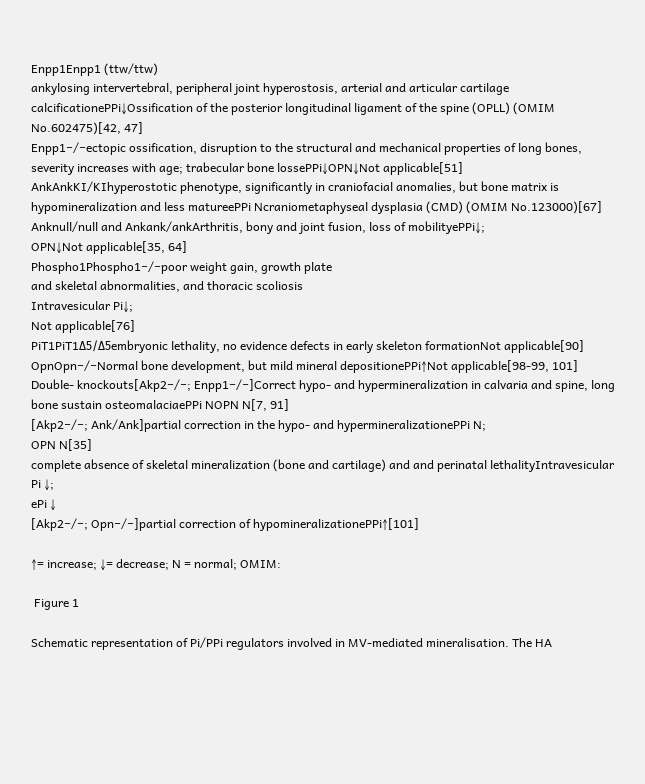Enpp1Enpp1 (ttw/ttw)
ankylosing intervertebral, peripheral joint hyperostosis, arterial and articular cartilage calcificationePPi↓Ossification of the posterior longitudinal ligament of the spine (OPLL) (OMIM No.602475)[42, 47]
Enpp1−/−ectopic ossification, disruption to the structural and mechanical properties of long bones, severity increases with age; trabecular bone lossePPi↓OPN↓Not applicable[51]
AnkAnkKI/KIhyperostotic phenotype, significantly in craniofacial anomalies, but bone matrix is hypomineralization and less matureePPi Ncraniometaphyseal dysplasia (CMD) (OMIM No.123000)[67]
Anknull/null and Ankank/ankArthritis, bony and joint fusion, loss of mobilityePPi↓;
OPN↓Not applicable[35, 64]
Phospho1Phospho1−/−poor weight gain, growth plate
and skeletal abnormalities, and thoracic scoliosis
Intravesicular Pi↓;
Not applicable[76]
PiT1PiT1Δ5/Δ5embryonic lethality, no evidence defects in early skeleton formationNot applicable[90]
OpnOpn−/−Normal bone development, but mild mineral depositionePPi↑Not applicable[98-99, 101]
Double- knockouts[Akp2−/−; Enpp1−/−]Correct hypo- and hypermineralization in calvaria and spine, long bone sustain osteomalaciaePPi NOPN N[7, 91]
[Akp2−/−; Ank/Ank]partial correction in the hypo- and hypermineralizationePPi N;
OPN N[35]
complete absence of skeletal mineralization (bone and cartilage) and and perinatal lethalityIntravesicular Pi ↓;
ePi ↓
[Akp2−/−; Opn−/−]partial correction of hypomineralizationePPi↑[101]

↑= increase; ↓= decrease; N = normal; OMIM:

 Figure 1

Schematic representation of Pi/PPi regulators involved in MV-mediated mineralisation. The HA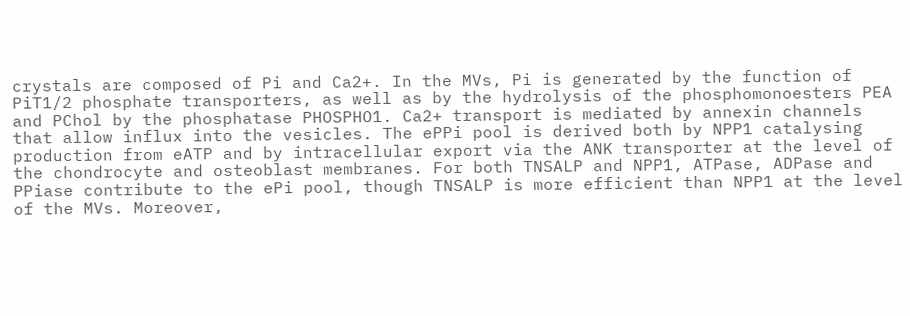crystals are composed of Pi and Ca2+. In the MVs, Pi is generated by the function of PiT1/2 phosphate transporters, as well as by the hydrolysis of the phosphomonoesters PEA and PChol by the phosphatase PHOSPHO1. Ca2+ transport is mediated by annexin channels that allow influx into the vesicles. The ePPi pool is derived both by NPP1 catalysing production from eATP and by intracellular export via the ANK transporter at the level of the chondrocyte and osteoblast membranes. For both TNSALP and NPP1, ATPase, ADPase and PPiase contribute to the ePi pool, though TNSALP is more efficient than NPP1 at the level of the MVs. Moreover,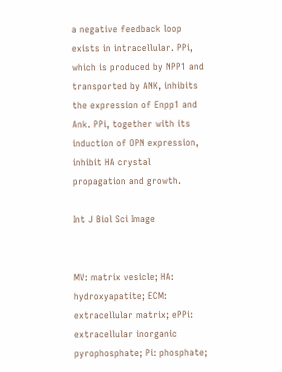a negative feedback loop exists in intracellular. PPi, which is produced by NPP1 and transported by ANK, inhibits the expression of Enpp1 and Ank. PPi, together with its induction of OPN expression, inhibit HA crystal propagation and growth.

Int J Biol Sci Image


MV: matrix vesicle; HA: hydroxyapatite; ECM: extracellular matrix; ePPi: extracellular inorganic pyrophosphate; Pi: phosphate;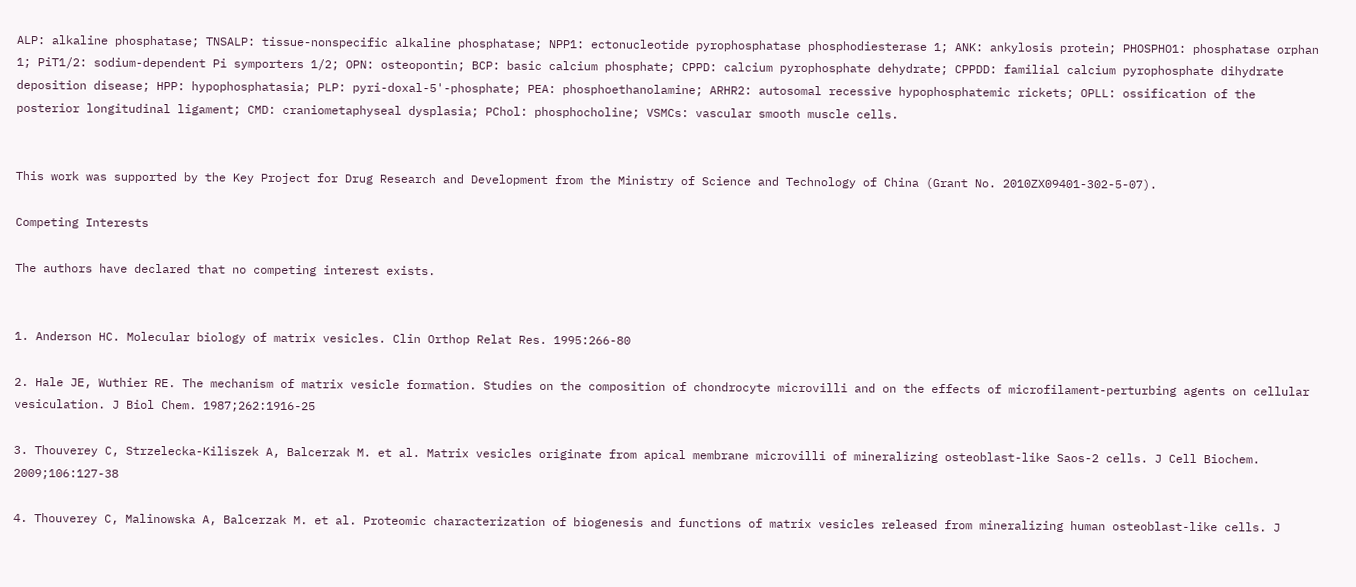ALP: alkaline phosphatase; TNSALP: tissue-nonspecific alkaline phosphatase; NPP1: ectonucleotide pyrophosphatase phosphodiesterase 1; ANK: ankylosis protein; PHOSPHO1: phosphatase orphan 1; PiT1/2: sodium-dependent Pi symporters 1/2; OPN: osteopontin; BCP: basic calcium phosphate; CPPD: calcium pyrophosphate dehydrate; CPPDD: familial calcium pyrophosphate dihydrate deposition disease; HPP: hypophosphatasia; PLP: pyri-doxal-5'-phosphate; PEA: phosphoethanolamine; ARHR2: autosomal recessive hypophosphatemic rickets; OPLL: ossification of the posterior longitudinal ligament; CMD: craniometaphyseal dysplasia; PChol: phosphocholine; VSMCs: vascular smooth muscle cells.


This work was supported by the Key Project for Drug Research and Development from the Ministry of Science and Technology of China (Grant No. 2010ZX09401-302-5-07).

Competing Interests

The authors have declared that no competing interest exists.


1. Anderson HC. Molecular biology of matrix vesicles. Clin Orthop Relat Res. 1995:266-80

2. Hale JE, Wuthier RE. The mechanism of matrix vesicle formation. Studies on the composition of chondrocyte microvilli and on the effects of microfilament-perturbing agents on cellular vesiculation. J Biol Chem. 1987;262:1916-25

3. Thouverey C, Strzelecka-Kiliszek A, Balcerzak M. et al. Matrix vesicles originate from apical membrane microvilli of mineralizing osteoblast-like Saos-2 cells. J Cell Biochem. 2009;106:127-38

4. Thouverey C, Malinowska A, Balcerzak M. et al. Proteomic characterization of biogenesis and functions of matrix vesicles released from mineralizing human osteoblast-like cells. J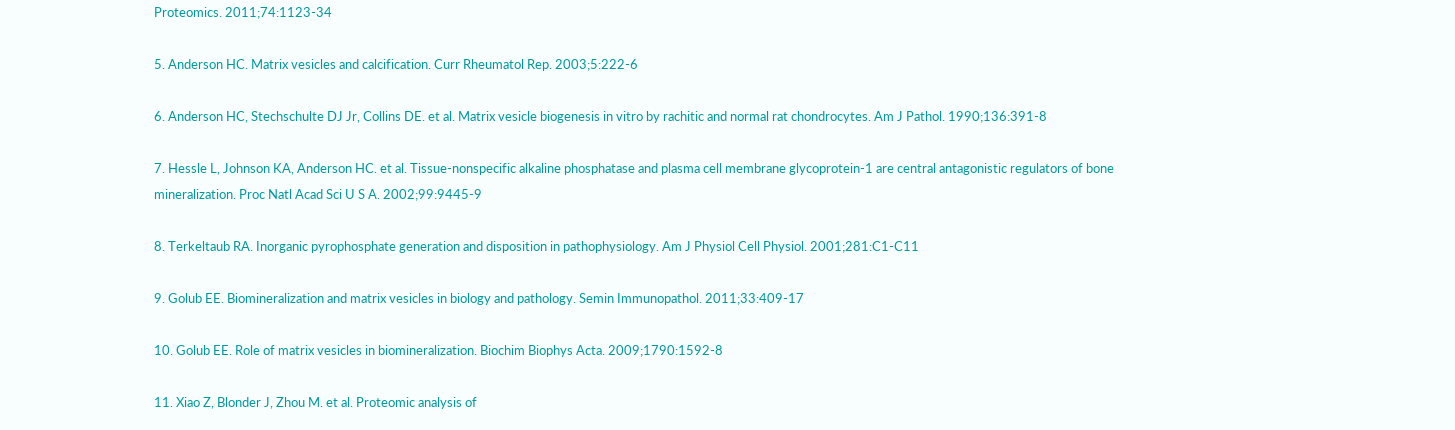Proteomics. 2011;74:1123-34

5. Anderson HC. Matrix vesicles and calcification. Curr Rheumatol Rep. 2003;5:222-6

6. Anderson HC, Stechschulte DJ Jr, Collins DE. et al. Matrix vesicle biogenesis in vitro by rachitic and normal rat chondrocytes. Am J Pathol. 1990;136:391-8

7. Hessle L, Johnson KA, Anderson HC. et al. Tissue-nonspecific alkaline phosphatase and plasma cell membrane glycoprotein-1 are central antagonistic regulators of bone mineralization. Proc Natl Acad Sci U S A. 2002;99:9445-9

8. Terkeltaub RA. Inorganic pyrophosphate generation and disposition in pathophysiology. Am J Physiol Cell Physiol. 2001;281:C1-C11

9. Golub EE. Biomineralization and matrix vesicles in biology and pathology. Semin Immunopathol. 2011;33:409-17

10. Golub EE. Role of matrix vesicles in biomineralization. Biochim Biophys Acta. 2009;1790:1592-8

11. Xiao Z, Blonder J, Zhou M. et al. Proteomic analysis of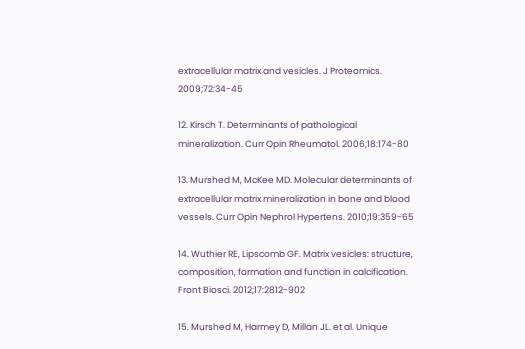extracellular matrix and vesicles. J Proteomics. 2009;72:34-45

12. Kirsch T. Determinants of pathological mineralization. Curr Opin Rheumatol. 2006;18:174-80

13. Murshed M, McKee MD. Molecular determinants of extracellular matrix mineralization in bone and blood vessels. Curr Opin Nephrol Hypertens. 2010;19:359-65

14. Wuthier RE, Lipscomb GF. Matrix vesicles: structure, composition, formation and function in calcification. Front Biosci. 2012;17:2812-902

15. Murshed M, Harmey D, Millan JL. et al. Unique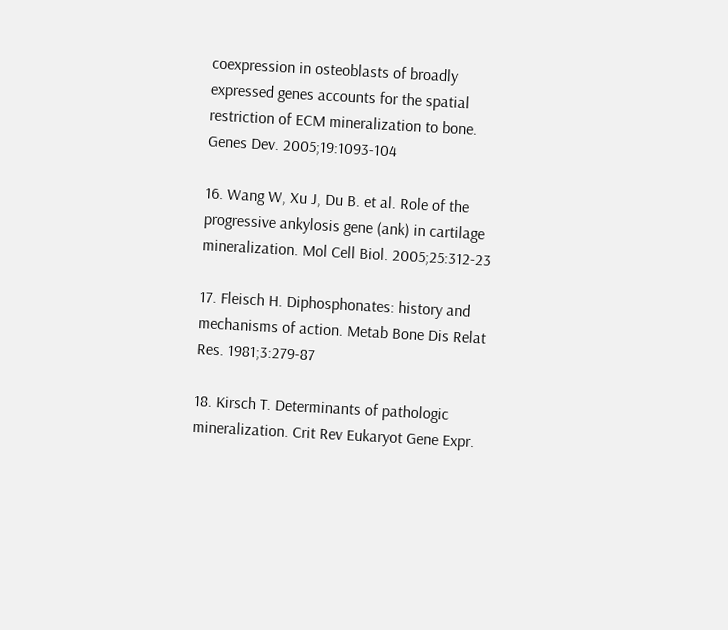coexpression in osteoblasts of broadly expressed genes accounts for the spatial restriction of ECM mineralization to bone. Genes Dev. 2005;19:1093-104

16. Wang W, Xu J, Du B. et al. Role of the progressive ankylosis gene (ank) in cartilage mineralization. Mol Cell Biol. 2005;25:312-23

17. Fleisch H. Diphosphonates: history and mechanisms of action. Metab Bone Dis Relat Res. 1981;3:279-87

18. Kirsch T. Determinants of pathologic mineralization. Crit Rev Eukaryot Gene Expr.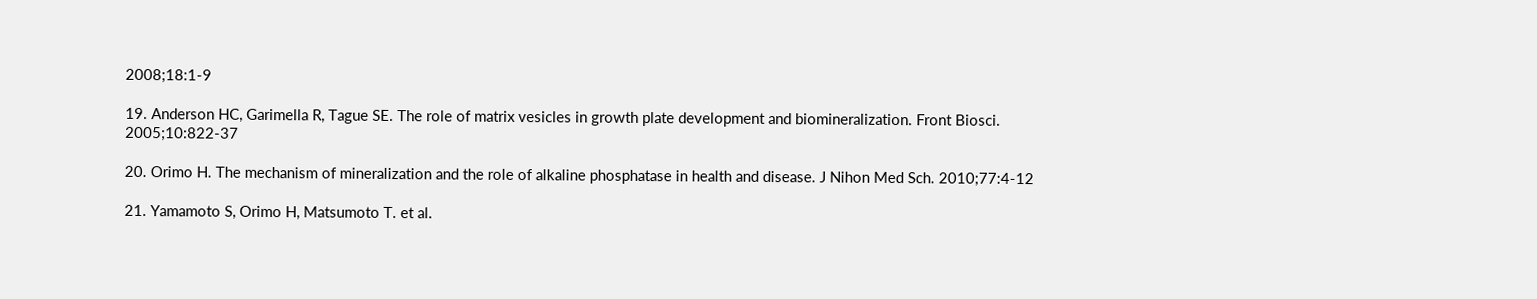2008;18:1-9

19. Anderson HC, Garimella R, Tague SE. The role of matrix vesicles in growth plate development and biomineralization. Front Biosci. 2005;10:822-37

20. Orimo H. The mechanism of mineralization and the role of alkaline phosphatase in health and disease. J Nihon Med Sch. 2010;77:4-12

21. Yamamoto S, Orimo H, Matsumoto T. et al.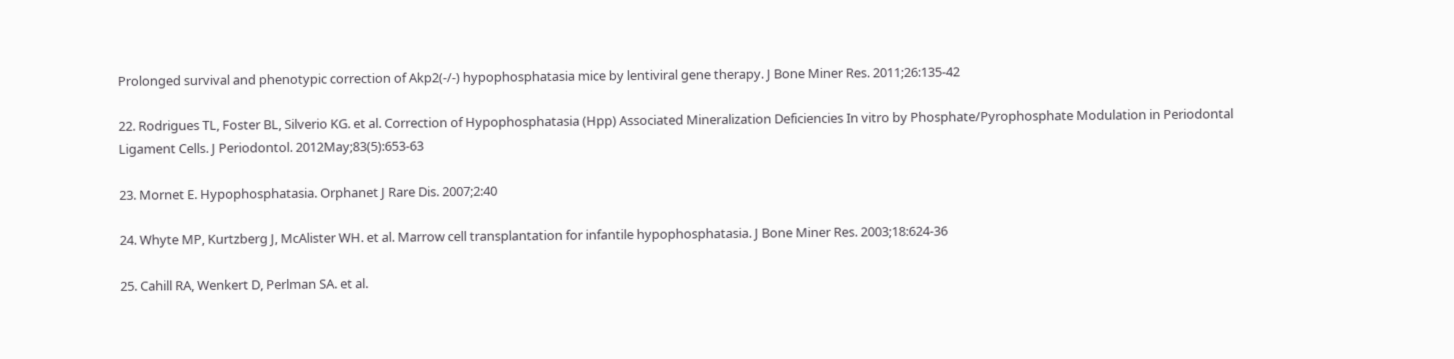Prolonged survival and phenotypic correction of Akp2(-/-) hypophosphatasia mice by lentiviral gene therapy. J Bone Miner Res. 2011;26:135-42

22. Rodrigues TL, Foster BL, Silverio KG. et al. Correction of Hypophosphatasia (Hpp) Associated Mineralization Deficiencies In vitro by Phosphate/Pyrophosphate Modulation in Periodontal Ligament Cells. J Periodontol. 2012May;83(5):653-63

23. Mornet E. Hypophosphatasia. Orphanet J Rare Dis. 2007;2:40

24. Whyte MP, Kurtzberg J, McAlister WH. et al. Marrow cell transplantation for infantile hypophosphatasia. J Bone Miner Res. 2003;18:624-36

25. Cahill RA, Wenkert D, Perlman SA. et al.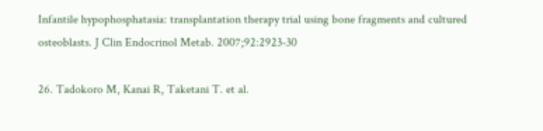Infantile hypophosphatasia: transplantation therapy trial using bone fragments and cultured osteoblasts. J Clin Endocrinol Metab. 2007;92:2923-30

26. Tadokoro M, Kanai R, Taketani T. et al.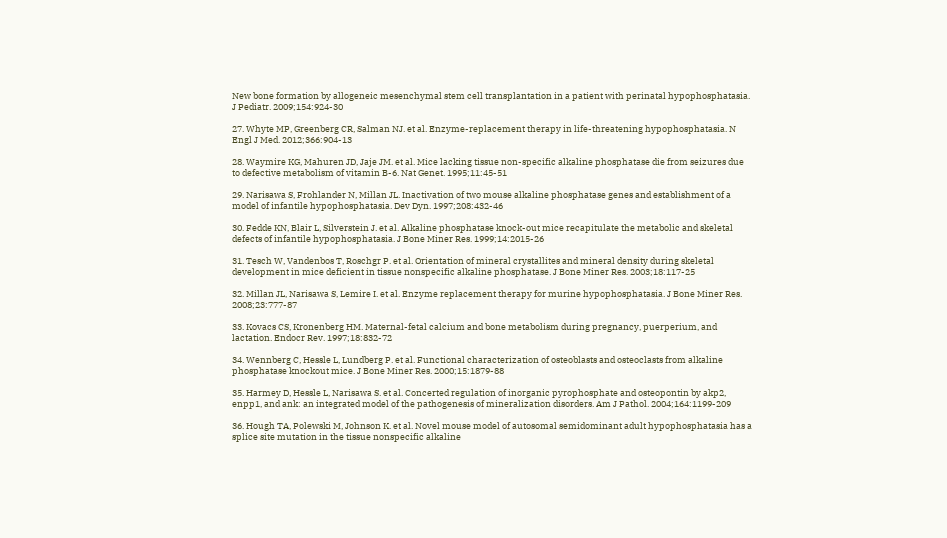New bone formation by allogeneic mesenchymal stem cell transplantation in a patient with perinatal hypophosphatasia. J Pediatr. 2009;154:924-30

27. Whyte MP, Greenberg CR, Salman NJ. et al. Enzyme-replacement therapy in life-threatening hypophosphatasia. N Engl J Med. 2012;366:904-13

28. Waymire KG, Mahuren JD, Jaje JM. et al. Mice lacking tissue non-specific alkaline phosphatase die from seizures due to defective metabolism of vitamin B-6. Nat Genet. 1995;11:45-51

29. Narisawa S, Frohlander N, Millan JL. Inactivation of two mouse alkaline phosphatase genes and establishment of a model of infantile hypophosphatasia. Dev Dyn. 1997;208:432-46

30. Fedde KN, Blair L, Silverstein J. et al. Alkaline phosphatase knock-out mice recapitulate the metabolic and skeletal defects of infantile hypophosphatasia. J Bone Miner Res. 1999;14:2015-26

31. Tesch W, Vandenbos T, Roschgr P. et al. Orientation of mineral crystallites and mineral density during skeletal development in mice deficient in tissue nonspecific alkaline phosphatase. J Bone Miner Res. 2003;18:117-25

32. Millan JL, Narisawa S, Lemire I. et al. Enzyme replacement therapy for murine hypophosphatasia. J Bone Miner Res. 2008;23:777-87

33. Kovacs CS, Kronenberg HM. Maternal-fetal calcium and bone metabolism during pregnancy, puerperium, and lactation. Endocr Rev. 1997;18:832-72

34. Wennberg C, Hessle L, Lundberg P. et al. Functional characterization of osteoblasts and osteoclasts from alkaline phosphatase knockout mice. J Bone Miner Res. 2000;15:1879-88

35. Harmey D, Hessle L, Narisawa S. et al. Concerted regulation of inorganic pyrophosphate and osteopontin by akp2, enpp1, and ank: an integrated model of the pathogenesis of mineralization disorders. Am J Pathol. 2004;164:1199-209

36. Hough TA, Polewski M, Johnson K. et al. Novel mouse model of autosomal semidominant adult hypophosphatasia has a splice site mutation in the tissue nonspecific alkaline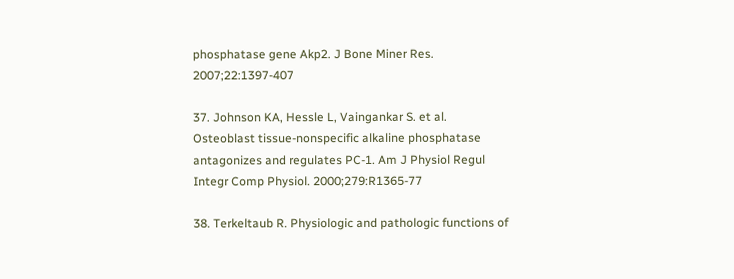phosphatase gene Akp2. J Bone Miner Res. 2007;22:1397-407

37. Johnson KA, Hessle L, Vaingankar S. et al. Osteoblast tissue-nonspecific alkaline phosphatase antagonizes and regulates PC-1. Am J Physiol Regul Integr Comp Physiol. 2000;279:R1365-77

38. Terkeltaub R. Physiologic and pathologic functions of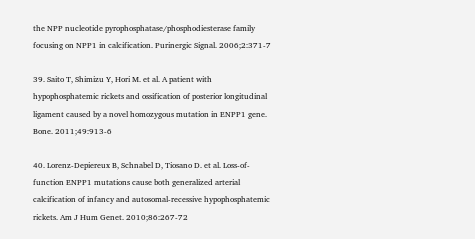the NPP nucleotide pyrophosphatase/phosphodiesterase family focusing on NPP1 in calcification. Purinergic Signal. 2006;2:371-7

39. Saito T, Shimizu Y, Hori M. et al. A patient with hypophosphatemic rickets and ossification of posterior longitudinal ligament caused by a novel homozygous mutation in ENPP1 gene. Bone. 2011;49:913-6

40. Lorenz-Depiereux B, Schnabel D, Tiosano D. et al. Loss-of-function ENPP1 mutations cause both generalized arterial calcification of infancy and autosomal-recessive hypophosphatemic rickets. Am J Hum Genet. 2010;86:267-72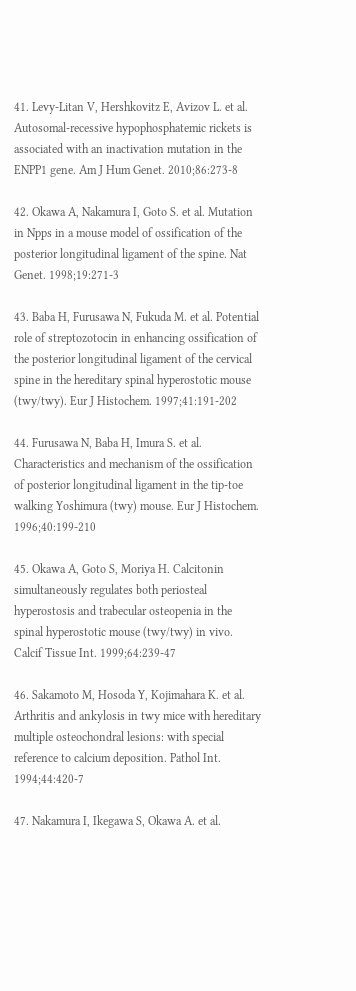41. Levy-Litan V, Hershkovitz E, Avizov L. et al. Autosomal-recessive hypophosphatemic rickets is associated with an inactivation mutation in the ENPP1 gene. Am J Hum Genet. 2010;86:273-8

42. Okawa A, Nakamura I, Goto S. et al. Mutation in Npps in a mouse model of ossification of the posterior longitudinal ligament of the spine. Nat Genet. 1998;19:271-3

43. Baba H, Furusawa N, Fukuda M. et al. Potential role of streptozotocin in enhancing ossification of the posterior longitudinal ligament of the cervical spine in the hereditary spinal hyperostotic mouse (twy/twy). Eur J Histochem. 1997;41:191-202

44. Furusawa N, Baba H, Imura S. et al. Characteristics and mechanism of the ossification of posterior longitudinal ligament in the tip-toe walking Yoshimura (twy) mouse. Eur J Histochem. 1996;40:199-210

45. Okawa A, Goto S, Moriya H. Calcitonin simultaneously regulates both periosteal hyperostosis and trabecular osteopenia in the spinal hyperostotic mouse (twy/twy) in vivo. Calcif Tissue Int. 1999;64:239-47

46. Sakamoto M, Hosoda Y, Kojimahara K. et al. Arthritis and ankylosis in twy mice with hereditary multiple osteochondral lesions: with special reference to calcium deposition. Pathol Int. 1994;44:420-7

47. Nakamura I, Ikegawa S, Okawa A. et al.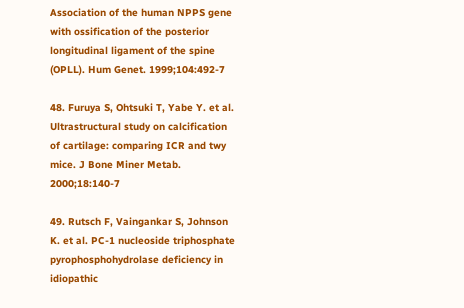Association of the human NPPS gene with ossification of the posterior longitudinal ligament of the spine (OPLL). Hum Genet. 1999;104:492-7

48. Furuya S, Ohtsuki T, Yabe Y. et al. Ultrastructural study on calcification of cartilage: comparing ICR and twy mice. J Bone Miner Metab. 2000;18:140-7

49. Rutsch F, Vaingankar S, Johnson K. et al. PC-1 nucleoside triphosphate pyrophosphohydrolase deficiency in idiopathic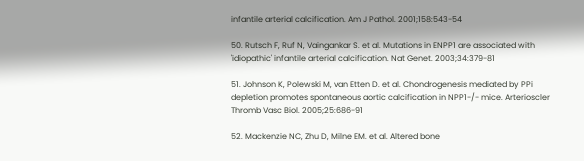infantile arterial calcification. Am J Pathol. 2001;158:543-54

50. Rutsch F, Ruf N, Vaingankar S. et al. Mutations in ENPP1 are associated with 'idiopathic' infantile arterial calcification. Nat Genet. 2003;34:379-81

51. Johnson K, Polewski M, van Etten D. et al. Chondrogenesis mediated by PPi depletion promotes spontaneous aortic calcification in NPP1-/- mice. Arterioscler Thromb Vasc Biol. 2005;25:686-91

52. Mackenzie NC, Zhu D, Milne EM. et al. Altered bone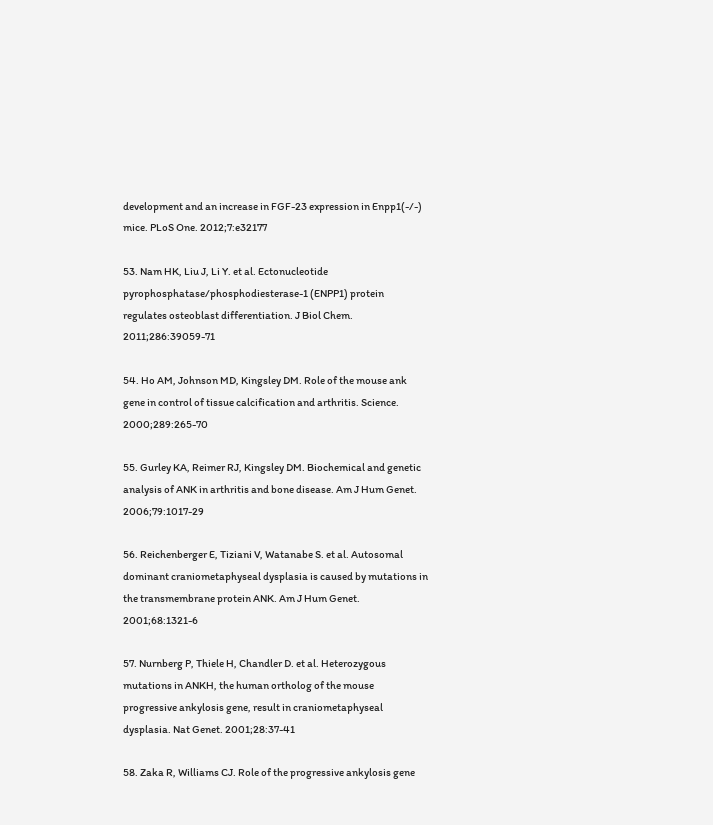development and an increase in FGF-23 expression in Enpp1(-/-) mice. PLoS One. 2012;7:e32177

53. Nam HK, Liu J, Li Y. et al. Ectonucleotide pyrophosphatase/phosphodiesterase-1 (ENPP1) protein regulates osteoblast differentiation. J Biol Chem. 2011;286:39059-71

54. Ho AM, Johnson MD, Kingsley DM. Role of the mouse ank gene in control of tissue calcification and arthritis. Science. 2000;289:265-70

55. Gurley KA, Reimer RJ, Kingsley DM. Biochemical and genetic analysis of ANK in arthritis and bone disease. Am J Hum Genet. 2006;79:1017-29

56. Reichenberger E, Tiziani V, Watanabe S. et al. Autosomal dominant craniometaphyseal dysplasia is caused by mutations in the transmembrane protein ANK. Am J Hum Genet. 2001;68:1321-6

57. Nurnberg P, Thiele H, Chandler D. et al. Heterozygous mutations in ANKH, the human ortholog of the mouse progressive ankylosis gene, result in craniometaphyseal dysplasia. Nat Genet. 2001;28:37-41

58. Zaka R, Williams CJ. Role of the progressive ankylosis gene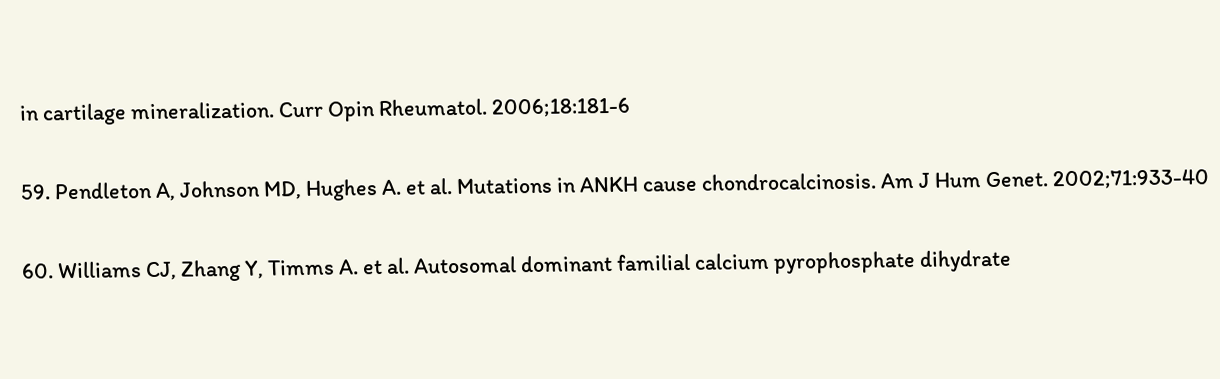in cartilage mineralization. Curr Opin Rheumatol. 2006;18:181-6

59. Pendleton A, Johnson MD, Hughes A. et al. Mutations in ANKH cause chondrocalcinosis. Am J Hum Genet. 2002;71:933-40

60. Williams CJ, Zhang Y, Timms A. et al. Autosomal dominant familial calcium pyrophosphate dihydrate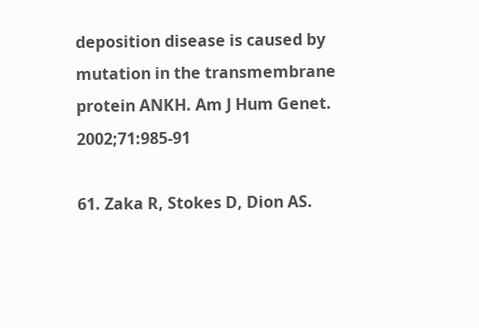deposition disease is caused by mutation in the transmembrane protein ANKH. Am J Hum Genet. 2002;71:985-91

61. Zaka R, Stokes D, Dion AS.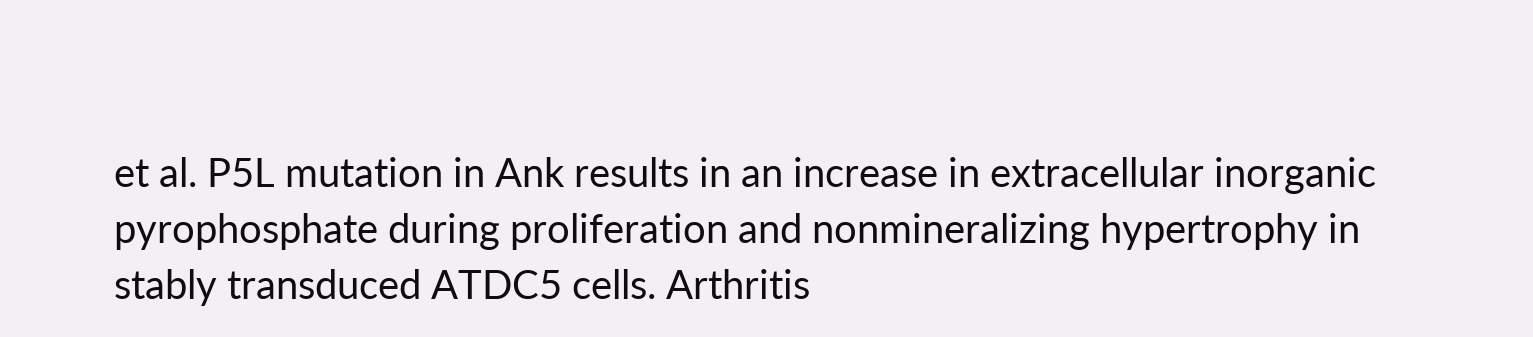et al. P5L mutation in Ank results in an increase in extracellular inorganic pyrophosphate during proliferation and nonmineralizing hypertrophy in stably transduced ATDC5 cells. Arthritis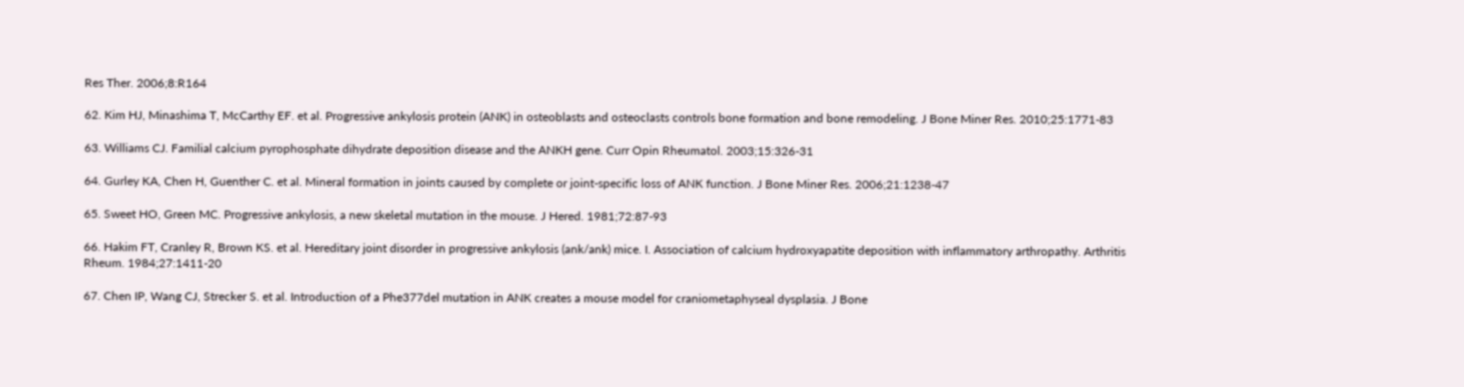Res Ther. 2006;8:R164

62. Kim HJ, Minashima T, McCarthy EF. et al. Progressive ankylosis protein (ANK) in osteoblasts and osteoclasts controls bone formation and bone remodeling. J Bone Miner Res. 2010;25:1771-83

63. Williams CJ. Familial calcium pyrophosphate dihydrate deposition disease and the ANKH gene. Curr Opin Rheumatol. 2003;15:326-31

64. Gurley KA, Chen H, Guenther C. et al. Mineral formation in joints caused by complete or joint-specific loss of ANK function. J Bone Miner Res. 2006;21:1238-47

65. Sweet HO, Green MC. Progressive ankylosis, a new skeletal mutation in the mouse. J Hered. 1981;72:87-93

66. Hakim FT, Cranley R, Brown KS. et al. Hereditary joint disorder in progressive ankylosis (ank/ank) mice. I. Association of calcium hydroxyapatite deposition with inflammatory arthropathy. Arthritis Rheum. 1984;27:1411-20

67. Chen IP, Wang CJ, Strecker S. et al. Introduction of a Phe377del mutation in ANK creates a mouse model for craniometaphyseal dysplasia. J Bone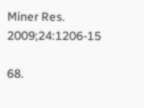Miner Res. 2009;24:1206-15

68.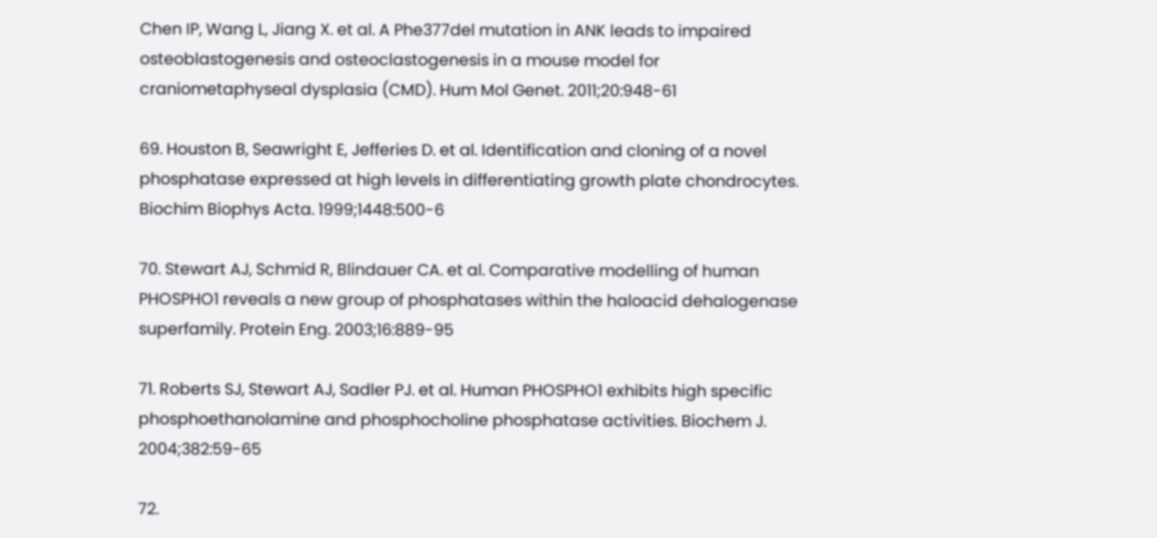Chen IP, Wang L, Jiang X. et al. A Phe377del mutation in ANK leads to impaired osteoblastogenesis and osteoclastogenesis in a mouse model for craniometaphyseal dysplasia (CMD). Hum Mol Genet. 2011;20:948-61

69. Houston B, Seawright E, Jefferies D. et al. Identification and cloning of a novel phosphatase expressed at high levels in differentiating growth plate chondrocytes. Biochim Biophys Acta. 1999;1448:500-6

70. Stewart AJ, Schmid R, Blindauer CA. et al. Comparative modelling of human PHOSPHO1 reveals a new group of phosphatases within the haloacid dehalogenase superfamily. Protein Eng. 2003;16:889-95

71. Roberts SJ, Stewart AJ, Sadler PJ. et al. Human PHOSPHO1 exhibits high specific phosphoethanolamine and phosphocholine phosphatase activities. Biochem J. 2004;382:59-65

72.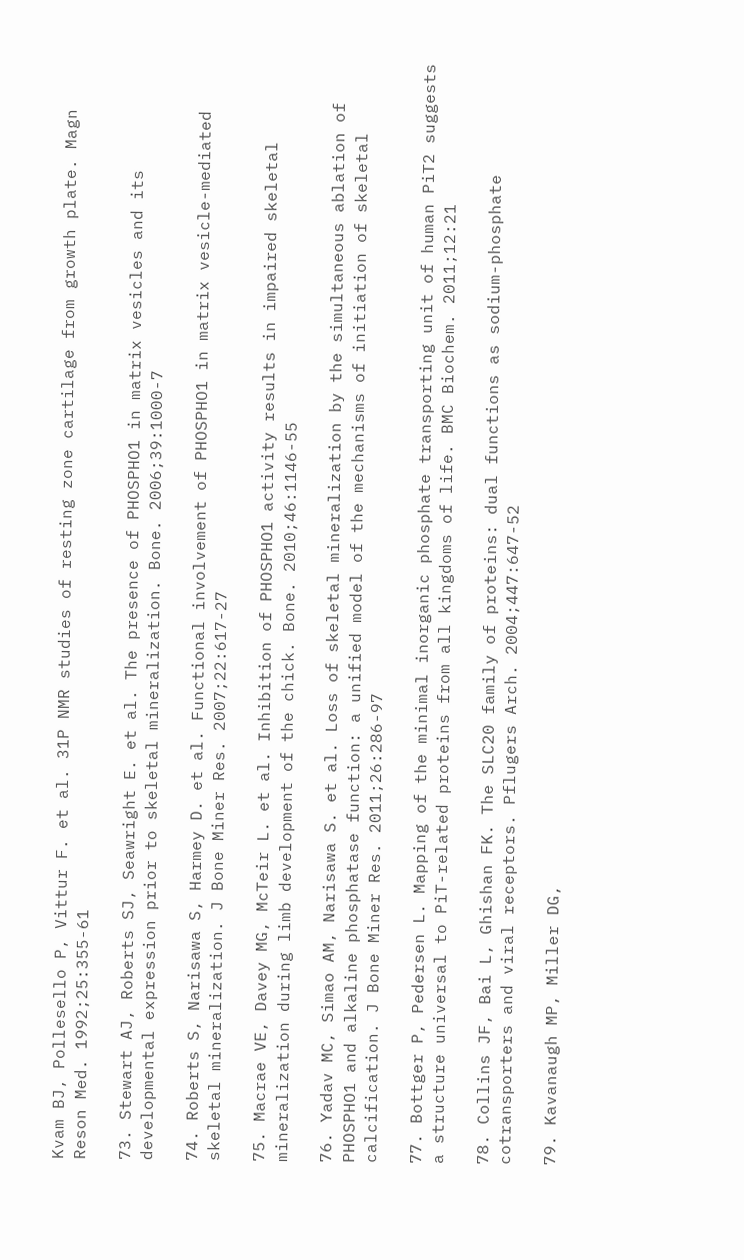Kvam BJ, Pollesello P, Vittur F. et al. 31P NMR studies of resting zone cartilage from growth plate. Magn Reson Med. 1992;25:355-61

73. Stewart AJ, Roberts SJ, Seawright E. et al. The presence of PHOSPHO1 in matrix vesicles and its developmental expression prior to skeletal mineralization. Bone. 2006;39:1000-7

74. Roberts S, Narisawa S, Harmey D. et al. Functional involvement of PHOSPHO1 in matrix vesicle-mediated skeletal mineralization. J Bone Miner Res. 2007;22:617-27

75. Macrae VE, Davey MG, McTeir L. et al. Inhibition of PHOSPHO1 activity results in impaired skeletal mineralization during limb development of the chick. Bone. 2010;46:1146-55

76. Yadav MC, Simao AM, Narisawa S. et al. Loss of skeletal mineralization by the simultaneous ablation of PHOSPHO1 and alkaline phosphatase function: a unified model of the mechanisms of initiation of skeletal calcification. J Bone Miner Res. 2011;26:286-97

77. Bottger P, Pedersen L. Mapping of the minimal inorganic phosphate transporting unit of human PiT2 suggests a structure universal to PiT-related proteins from all kingdoms of life. BMC Biochem. 2011;12:21

78. Collins JF, Bai L, Ghishan FK. The SLC20 family of proteins: dual functions as sodium-phosphate cotransporters and viral receptors. Pflugers Arch. 2004;447:647-52

79. Kavanaugh MP, Miller DG,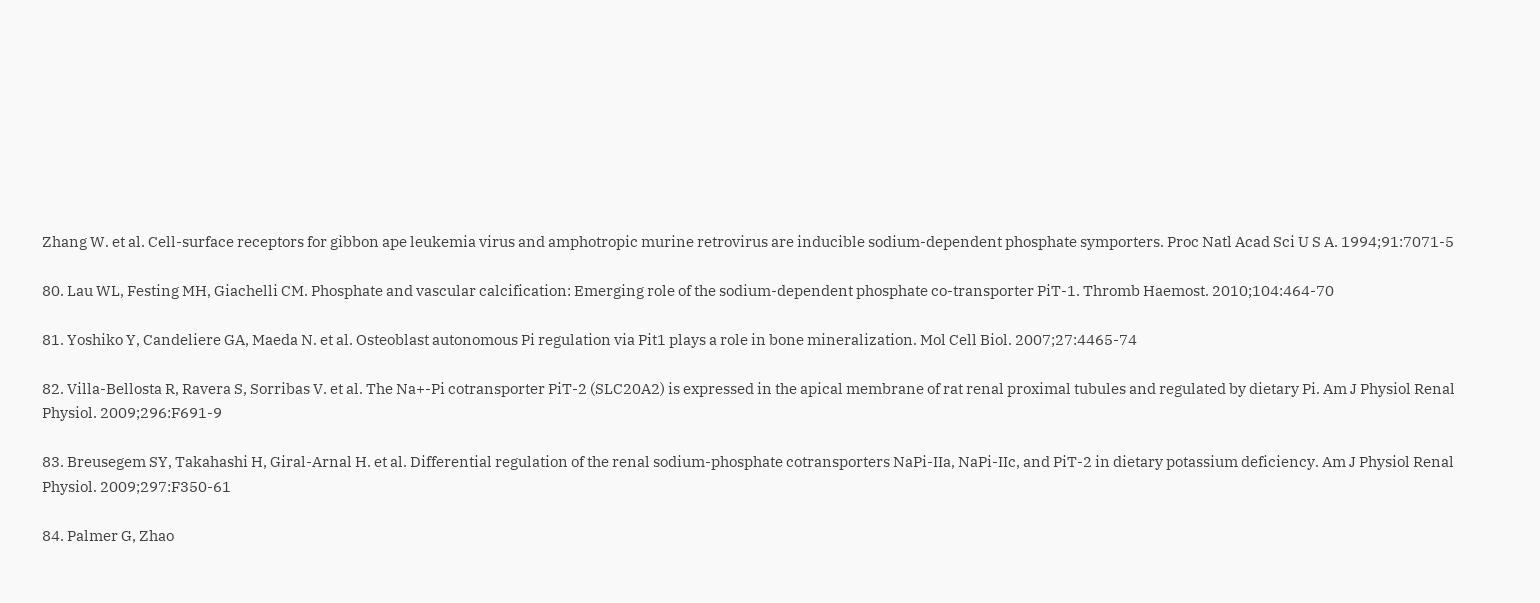Zhang W. et al. Cell-surface receptors for gibbon ape leukemia virus and amphotropic murine retrovirus are inducible sodium-dependent phosphate symporters. Proc Natl Acad Sci U S A. 1994;91:7071-5

80. Lau WL, Festing MH, Giachelli CM. Phosphate and vascular calcification: Emerging role of the sodium-dependent phosphate co-transporter PiT-1. Thromb Haemost. 2010;104:464-70

81. Yoshiko Y, Candeliere GA, Maeda N. et al. Osteoblast autonomous Pi regulation via Pit1 plays a role in bone mineralization. Mol Cell Biol. 2007;27:4465-74

82. Villa-Bellosta R, Ravera S, Sorribas V. et al. The Na+-Pi cotransporter PiT-2 (SLC20A2) is expressed in the apical membrane of rat renal proximal tubules and regulated by dietary Pi. Am J Physiol Renal Physiol. 2009;296:F691-9

83. Breusegem SY, Takahashi H, Giral-Arnal H. et al. Differential regulation of the renal sodium-phosphate cotransporters NaPi-IIa, NaPi-IIc, and PiT-2 in dietary potassium deficiency. Am J Physiol Renal Physiol. 2009;297:F350-61

84. Palmer G, Zhao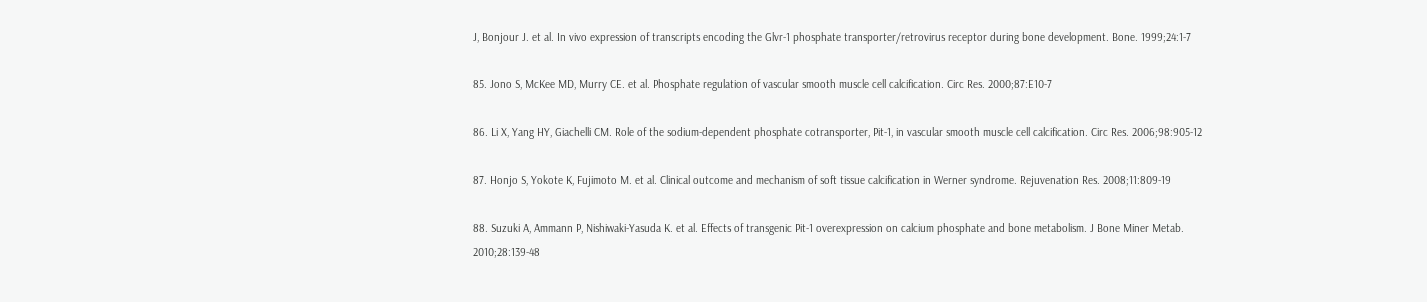J, Bonjour J. et al. In vivo expression of transcripts encoding the Glvr-1 phosphate transporter/retrovirus receptor during bone development. Bone. 1999;24:1-7

85. Jono S, McKee MD, Murry CE. et al. Phosphate regulation of vascular smooth muscle cell calcification. Circ Res. 2000;87:E10-7

86. Li X, Yang HY, Giachelli CM. Role of the sodium-dependent phosphate cotransporter, Pit-1, in vascular smooth muscle cell calcification. Circ Res. 2006;98:905-12

87. Honjo S, Yokote K, Fujimoto M. et al. Clinical outcome and mechanism of soft tissue calcification in Werner syndrome. Rejuvenation Res. 2008;11:809-19

88. Suzuki A, Ammann P, Nishiwaki-Yasuda K. et al. Effects of transgenic Pit-1 overexpression on calcium phosphate and bone metabolism. J Bone Miner Metab. 2010;28:139-48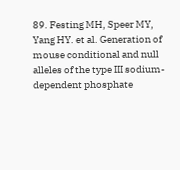89. Festing MH, Speer MY, Yang HY. et al. Generation of mouse conditional and null alleles of the type III sodium-dependent phosphate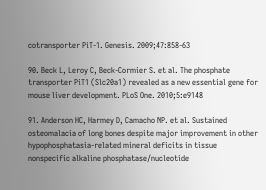cotransporter PiT-1. Genesis. 2009;47:858-63

90. Beck L, Leroy C, Beck-Cormier S. et al. The phosphate transporter PiT1 (Slc20a1) revealed as a new essential gene for mouse liver development. PLoS One. 2010;5:e9148

91. Anderson HC, Harmey D, Camacho NP. et al. Sustained osteomalacia of long bones despite major improvement in other hypophosphatasia-related mineral deficits in tissue nonspecific alkaline phosphatase/nucleotide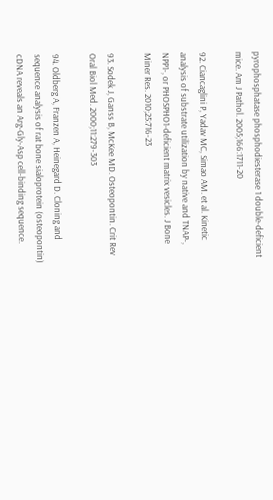pyrophosphatase phosphodiesterase 1 double-deficient mice. Am J Pathol. 2005;166:1711-20

92. Ciancaglini P, Yadav MC, Simao AM. et al. Kinetic analysis of substrate utilization by native and TNAP-, NPP1-, or PHOSPHO1-deficient matrix vesicles. J Bone Miner Res. 2010;25:716-23

93. Sodek J, Ganss B, McKee MD. Osteopontin. Crit Rev Oral Biol Med. 2000;11:279-303

94. Oldberg A, Franzen A, Heinegard D. Cloning and sequence analysis of rat bone sialoprotein (osteopontin) cDNA reveals an Arg-Gly-Asp cell-binding sequence.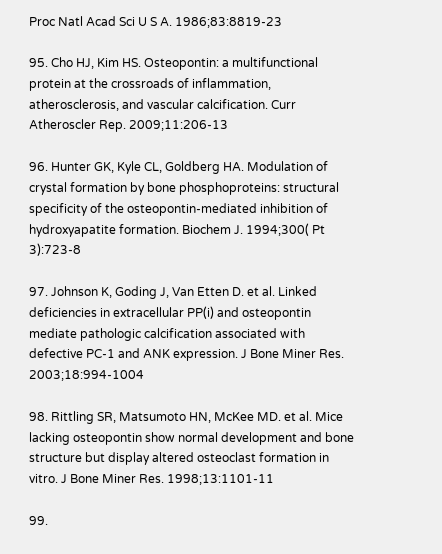Proc Natl Acad Sci U S A. 1986;83:8819-23

95. Cho HJ, Kim HS. Osteopontin: a multifunctional protein at the crossroads of inflammation, atherosclerosis, and vascular calcification. Curr Atheroscler Rep. 2009;11:206-13

96. Hunter GK, Kyle CL, Goldberg HA. Modulation of crystal formation by bone phosphoproteins: structural specificity of the osteopontin-mediated inhibition of hydroxyapatite formation. Biochem J. 1994;300( Pt 3):723-8

97. Johnson K, Goding J, Van Etten D. et al. Linked deficiencies in extracellular PP(i) and osteopontin mediate pathologic calcification associated with defective PC-1 and ANK expression. J Bone Miner Res. 2003;18:994-1004

98. Rittling SR, Matsumoto HN, McKee MD. et al. Mice lacking osteopontin show normal development and bone structure but display altered osteoclast formation in vitro. J Bone Miner Res. 1998;13:1101-11

99.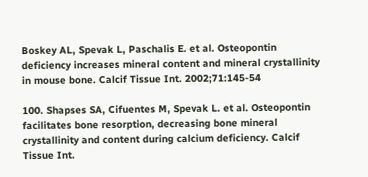Boskey AL, Spevak L, Paschalis E. et al. Osteopontin deficiency increases mineral content and mineral crystallinity in mouse bone. Calcif Tissue Int. 2002;71:145-54

100. Shapses SA, Cifuentes M, Spevak L. et al. Osteopontin facilitates bone resorption, decreasing bone mineral crystallinity and content during calcium deficiency. Calcif Tissue Int.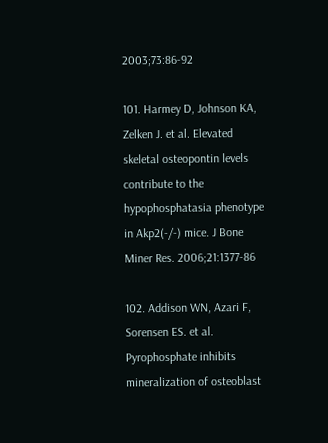2003;73:86-92

101. Harmey D, Johnson KA, Zelken J. et al. Elevated skeletal osteopontin levels contribute to the hypophosphatasia phenotype in Akp2(-/-) mice. J Bone Miner Res. 2006;21:1377-86

102. Addison WN, Azari F, Sorensen ES. et al. Pyrophosphate inhibits mineralization of osteoblast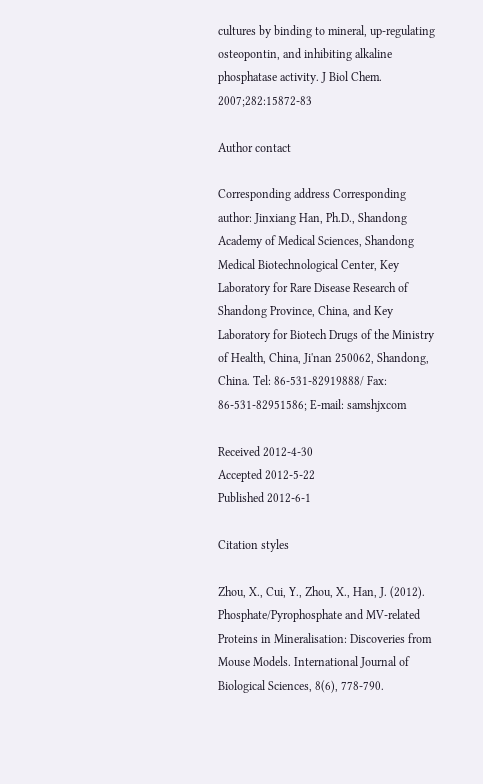cultures by binding to mineral, up-regulating osteopontin, and inhibiting alkaline phosphatase activity. J Biol Chem. 2007;282:15872-83

Author contact

Corresponding address Corresponding author: Jinxiang Han, Ph.D., Shandong Academy of Medical Sciences, Shandong Medical Biotechnological Center, Key Laboratory for Rare Disease Research of Shandong Province, China, and Key Laboratory for Biotech Drugs of the Ministry of Health, China, Ji'nan 250062, Shandong, China. Tel: 86-531-82919888/ Fax: 86-531-82951586; E-mail: samshjxcom

Received 2012-4-30
Accepted 2012-5-22
Published 2012-6-1

Citation styles

Zhou, X., Cui, Y., Zhou, X., Han, J. (2012). Phosphate/Pyrophosphate and MV-related Proteins in Mineralisation: Discoveries from Mouse Models. International Journal of Biological Sciences, 8(6), 778-790.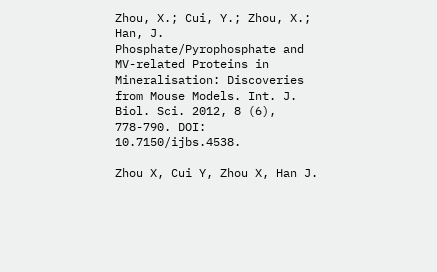Zhou, X.; Cui, Y.; Zhou, X.; Han, J. Phosphate/Pyrophosphate and MV-related Proteins in Mineralisation: Discoveries from Mouse Models. Int. J. Biol. Sci. 2012, 8 (6), 778-790. DOI: 10.7150/ijbs.4538.

Zhou X, Cui Y, Zhou X, Han J.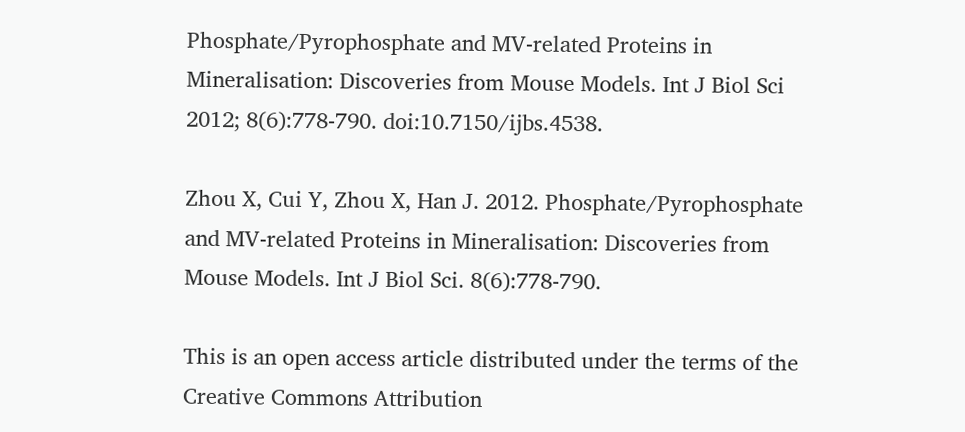Phosphate/Pyrophosphate and MV-related Proteins in Mineralisation: Discoveries from Mouse Models. Int J Biol Sci 2012; 8(6):778-790. doi:10.7150/ijbs.4538.

Zhou X, Cui Y, Zhou X, Han J. 2012. Phosphate/Pyrophosphate and MV-related Proteins in Mineralisation: Discoveries from Mouse Models. Int J Biol Sci. 8(6):778-790.

This is an open access article distributed under the terms of the Creative Commons Attribution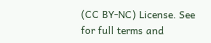(CC BY-NC) License. See for full terms and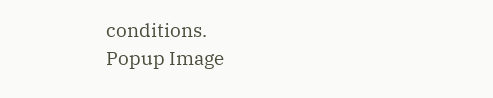conditions.
Popup Image